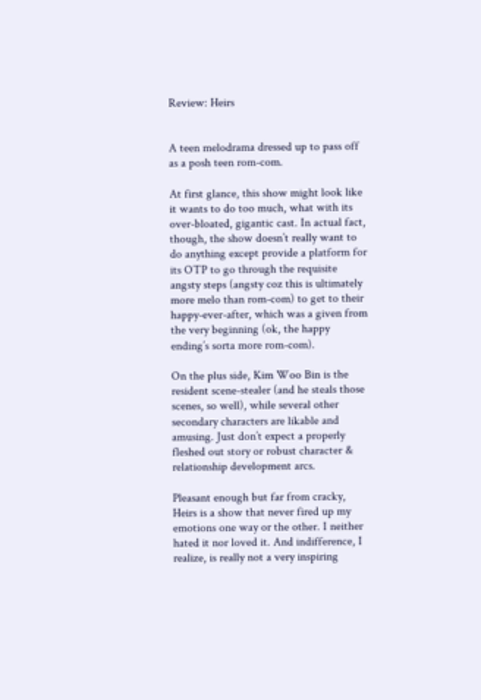Review: Heirs


A teen melodrama dressed up to pass off as a posh teen rom-com.

At first glance, this show might look like it wants to do too much, what with its over-bloated, gigantic cast. In actual fact, though, the show doesn’t really want to do anything except provide a platform for its OTP to go through the requisite angsty steps (angsty coz this is ultimately more melo than rom-com) to get to their happy-ever-after, which was a given from the very beginning (ok, the happy ending’s sorta more rom-com).

On the plus side, Kim Woo Bin is the resident scene-stealer (and he steals those scenes, so well), while several other secondary characters are likable and amusing. Just don’t expect a properly fleshed out story or robust character & relationship development arcs.

Pleasant enough but far from cracky, Heirs is a show that never fired up my emotions one way or the other. I neither hated it nor loved it. And indifference, I realize, is really not a very inspiring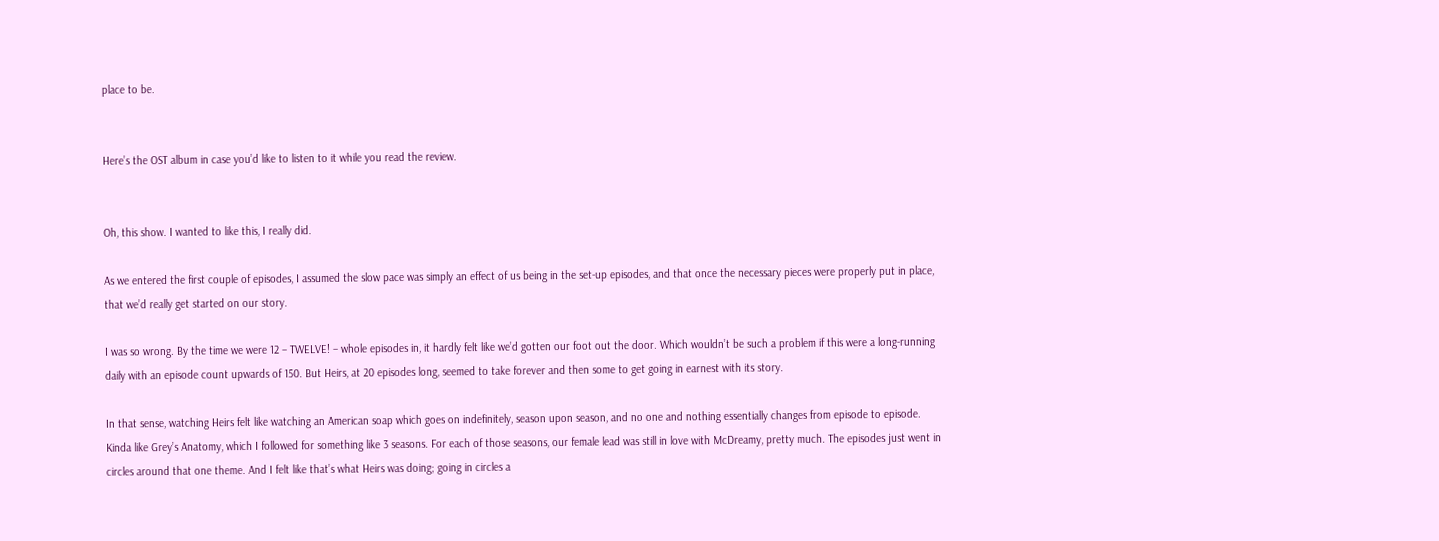place to be.


Here’s the OST album in case you’d like to listen to it while you read the review.


Oh, this show. I wanted to like this, I really did.

As we entered the first couple of episodes, I assumed the slow pace was simply an effect of us being in the set-up episodes, and that once the necessary pieces were properly put in place, that we’d really get started on our story.

I was so wrong. By the time we were 12 – TWELVE! – whole episodes in, it hardly felt like we’d gotten our foot out the door. Which wouldn’t be such a problem if this were a long-running daily with an episode count upwards of 150. But Heirs, at 20 episodes long, seemed to take forever and then some to get going in earnest with its story.

In that sense, watching Heirs felt like watching an American soap which goes on indefinitely, season upon season, and no one and nothing essentially changes from episode to episode. Kinda like Grey’s Anatomy, which I followed for something like 3 seasons. For each of those seasons, our female lead was still in love with McDreamy, pretty much. The episodes just went in circles around that one theme. And I felt like that’s what Heirs was doing; going in circles a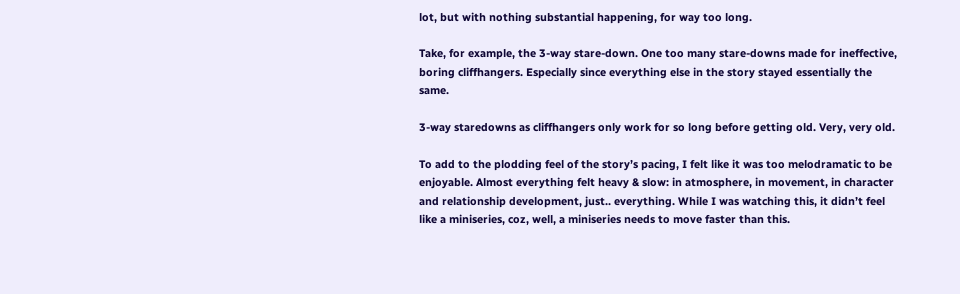lot, but with nothing substantial happening, for way too long.

Take, for example, the 3-way stare-down. One too many stare-downs made for ineffective, boring cliffhangers. Especially since everything else in the story stayed essentially the same.

3-way staredowns as cliffhangers only work for so long before getting old. Very, very old.

To add to the plodding feel of the story’s pacing, I felt like it was too melodramatic to be enjoyable. Almost everything felt heavy & slow: in atmosphere, in movement, in character and relationship development, just.. everything. While I was watching this, it didn’t feel like a miniseries, coz, well, a miniseries needs to move faster than this.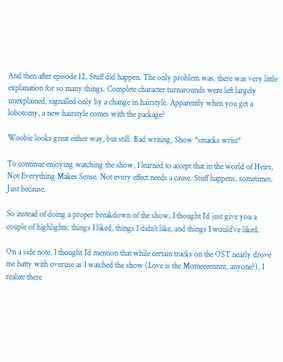And then after episode 12, Stuff did happen. The only problem was, there was very little explanation for so many things. Complete character turnarounds were left largely unexplained, signalled only by a change in hairstyle. Apparently when you get a lobotomy, a new hairstyle comes with the package?

Woobie looks great either way, but still. Bad writing, Show *smacks wrist*

To continue enjoying watching the show, I learned to accept that in the world of Heirs, Not Everything Makes Sense. Not every effect needs a cause. Stuff happens, sometimes. Just because.

So instead of doing a proper breakdown of the show, I thought I’d just give you a couple of highlights: things I liked, things I didn’t like, and things I would’ve liked.

On a side note, I thought I’d mention that while certain tracks on the OST nearly drove me batty with overuse as I watched the show (Love is the Momeeeennnt, anyone?), I realize there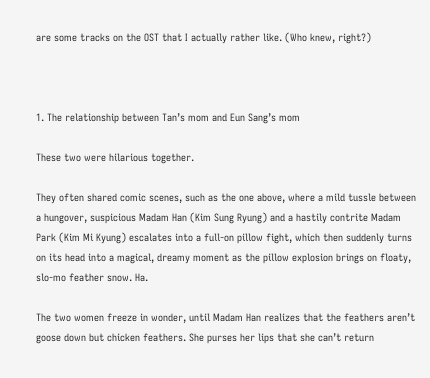are some tracks on the OST that I actually rather like. (Who knew, right?)



1. The relationship between Tan’s mom and Eun Sang’s mom

These two were hilarious together.

They often shared comic scenes, such as the one above, where a mild tussle between a hungover, suspicious Madam Han (Kim Sung Ryung) and a hastily contrite Madam Park (Kim Mi Kyung) escalates into a full-on pillow fight, which then suddenly turns on its head into a magical, dreamy moment as the pillow explosion brings on floaty, slo-mo feather snow. Ha.

The two women freeze in wonder, until Madam Han realizes that the feathers aren’t goose down but chicken feathers. She purses her lips that she can’t return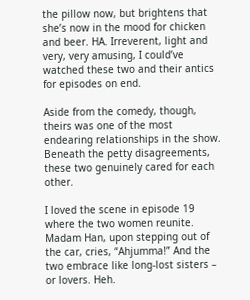the pillow now, but brightens that she’s now in the mood for chicken and beer. HA. Irreverent, light and very, very amusing, I could’ve watched these two and their antics for episodes on end.

Aside from the comedy, though, theirs was one of the most endearing relationships in the show. Beneath the petty disagreements, these two genuinely cared for each other.

I loved the scene in episode 19 where the two women reunite. Madam Han, upon stepping out of the car, cries, “Ahjumma!” And the two embrace like long-lost sisters – or lovers. Heh.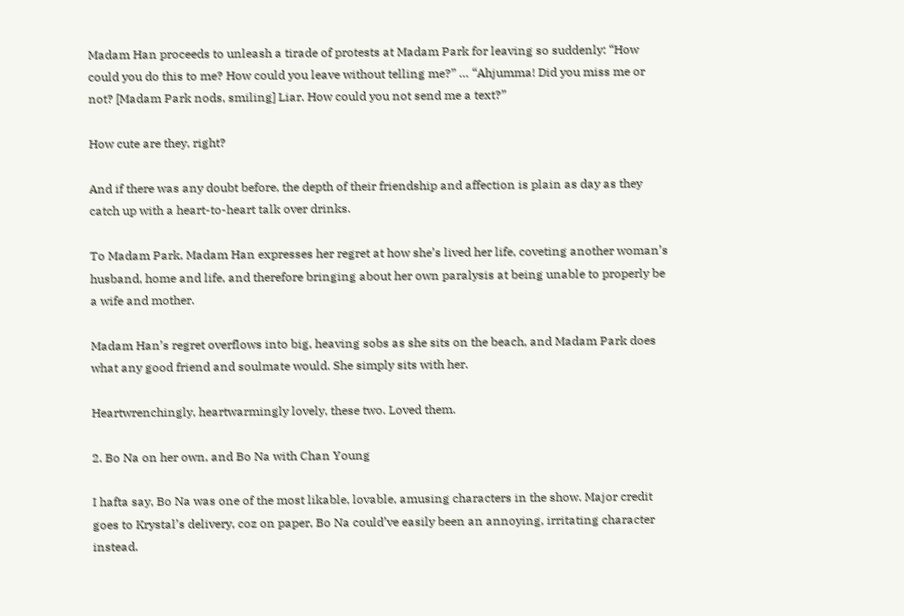Madam Han proceeds to unleash a tirade of protests at Madam Park for leaving so suddenly: “How could you do this to me? How could you leave without telling me?” … “Ahjumma! Did you miss me or not? [Madam Park nods, smiling] Liar. How could you not send me a text?”

How cute are they, right?

And if there was any doubt before, the depth of their friendship and affection is plain as day as they catch up with a heart-to-heart talk over drinks.

To Madam Park, Madam Han expresses her regret at how she’s lived her life, coveting another woman’s husband, home and life, and therefore bringing about her own paralysis at being unable to properly be a wife and mother.

Madam Han’s regret overflows into big, heaving sobs as she sits on the beach, and Madam Park does what any good friend and soulmate would. She simply sits with her.

Heartwrenchingly, heartwarmingly lovely, these two. Loved them.

2. Bo Na on her own, and Bo Na with Chan Young

I hafta say, Bo Na was one of the most likable, lovable, amusing characters in the show. Major credit goes to Krystal’s delivery, coz on paper, Bo Na could’ve easily been an annoying, irritating character instead.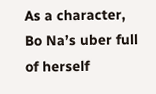As a character, Bo Na’s uber full of herself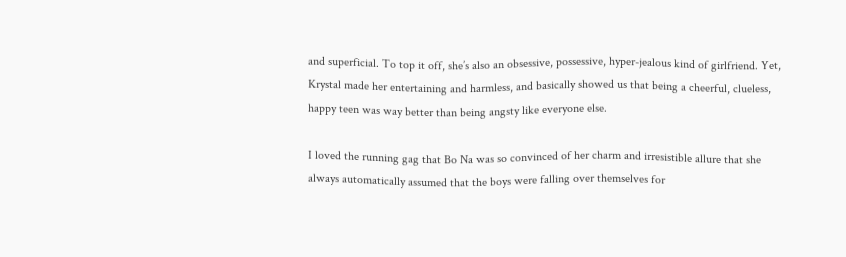and superficial. To top it off, she’s also an obsessive, possessive, hyper-jealous kind of girlfriend. Yet, Krystal made her entertaining and harmless, and basically showed us that being a cheerful, clueless, happy teen was way better than being angsty like everyone else.

I loved the running gag that Bo Na was so convinced of her charm and irresistible allure that she always automatically assumed that the boys were falling over themselves for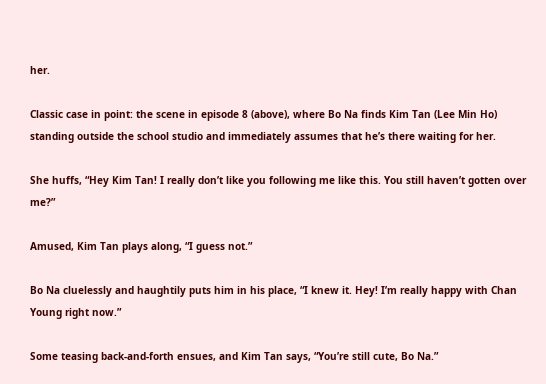her.

Classic case in point: the scene in episode 8 (above), where Bo Na finds Kim Tan (Lee Min Ho) standing outside the school studio and immediately assumes that he’s there waiting for her.

She huffs, “Hey Kim Tan! I really don’t like you following me like this. You still haven’t gotten over me?”

Amused, Kim Tan plays along, “I guess not.”

Bo Na cluelessly and haughtily puts him in his place, “I knew it. Hey! I’m really happy with Chan Young right now.”

Some teasing back-and-forth ensues, and Kim Tan says, “You’re still cute, Bo Na.”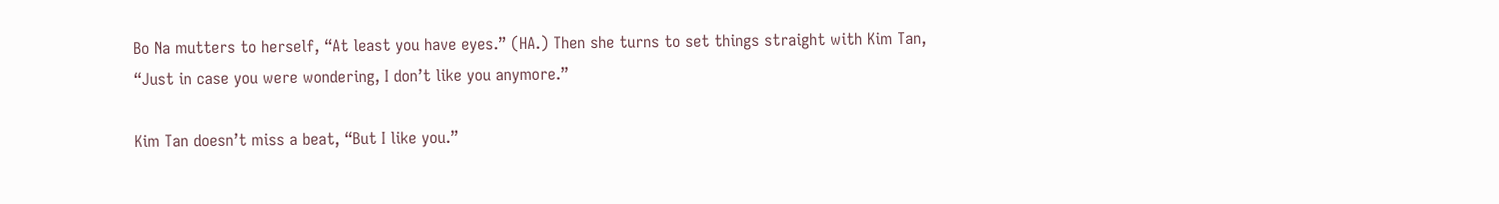Bo Na mutters to herself, “At least you have eyes.” (HA.) Then she turns to set things straight with Kim Tan, “Just in case you were wondering, I don’t like you anymore.”

Kim Tan doesn’t miss a beat, “But I like you.”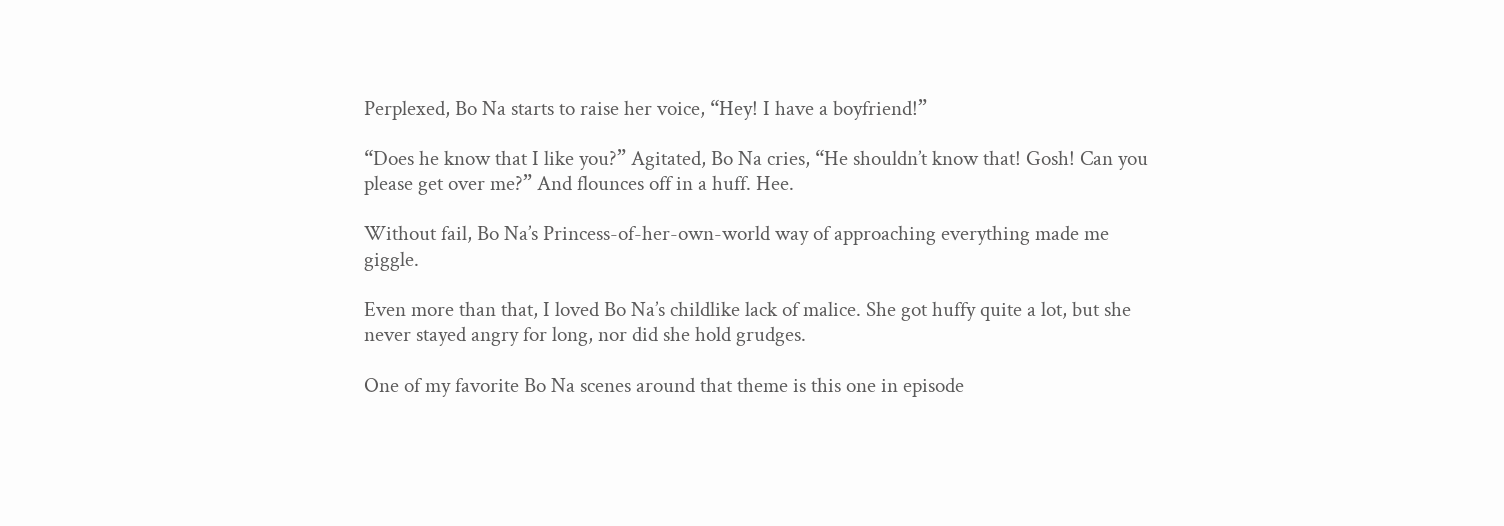Perplexed, Bo Na starts to raise her voice, “Hey! I have a boyfriend!”

“Does he know that I like you?” Agitated, Bo Na cries, “He shouldn’t know that! Gosh! Can you please get over me?” And flounces off in a huff. Hee.

Without fail, Bo Na’s Princess-of-her-own-world way of approaching everything made me giggle.

Even more than that, I loved Bo Na’s childlike lack of malice. She got huffy quite a lot, but she never stayed angry for long, nor did she hold grudges.

One of my favorite Bo Na scenes around that theme is this one in episode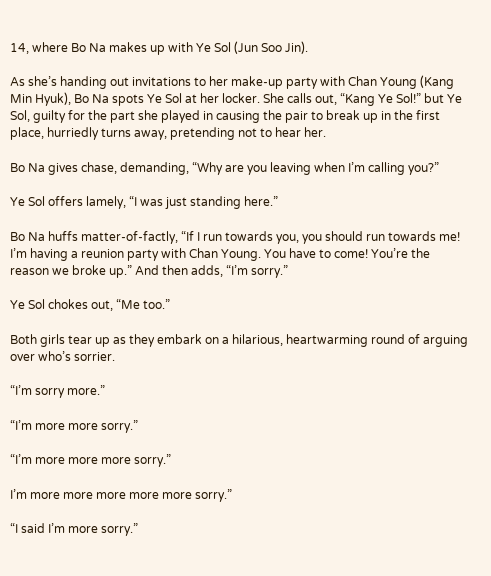14, where Bo Na makes up with Ye Sol (Jun Soo Jin).

As she’s handing out invitations to her make-up party with Chan Young (Kang Min Hyuk), Bo Na spots Ye Sol at her locker. She calls out, “Kang Ye Sol!” but Ye Sol, guilty for the part she played in causing the pair to break up in the first place, hurriedly turns away, pretending not to hear her.

Bo Na gives chase, demanding, “Why are you leaving when I’m calling you?”

Ye Sol offers lamely, “I was just standing here.”

Bo Na huffs matter-of-factly, “If I run towards you, you should run towards me! I’m having a reunion party with Chan Young. You have to come! You’re the reason we broke up.” And then adds, “I’m sorry.”

Ye Sol chokes out, “Me too.”

Both girls tear up as they embark on a hilarious, heartwarming round of arguing over who’s sorrier.

“I’m sorry more.”

“I’m more more sorry.”

“I’m more more more sorry.”

I’m more more more more more sorry.”

“I said I’m more sorry.”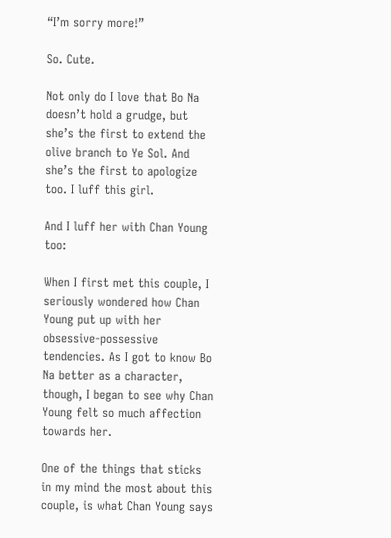“I’m sorry more!”

So. Cute.

Not only do I love that Bo Na doesn’t hold a grudge, but she’s the first to extend the olive branch to Ye Sol. And she’s the first to apologize too. I luff this girl.

And I luff her with Chan Young too:

When I first met this couple, I seriously wondered how Chan Young put up with her obsessive-possessive tendencies. As I got to know Bo Na better as a character, though, I began to see why Chan Young felt so much affection towards her.

One of the things that sticks in my mind the most about this couple, is what Chan Young says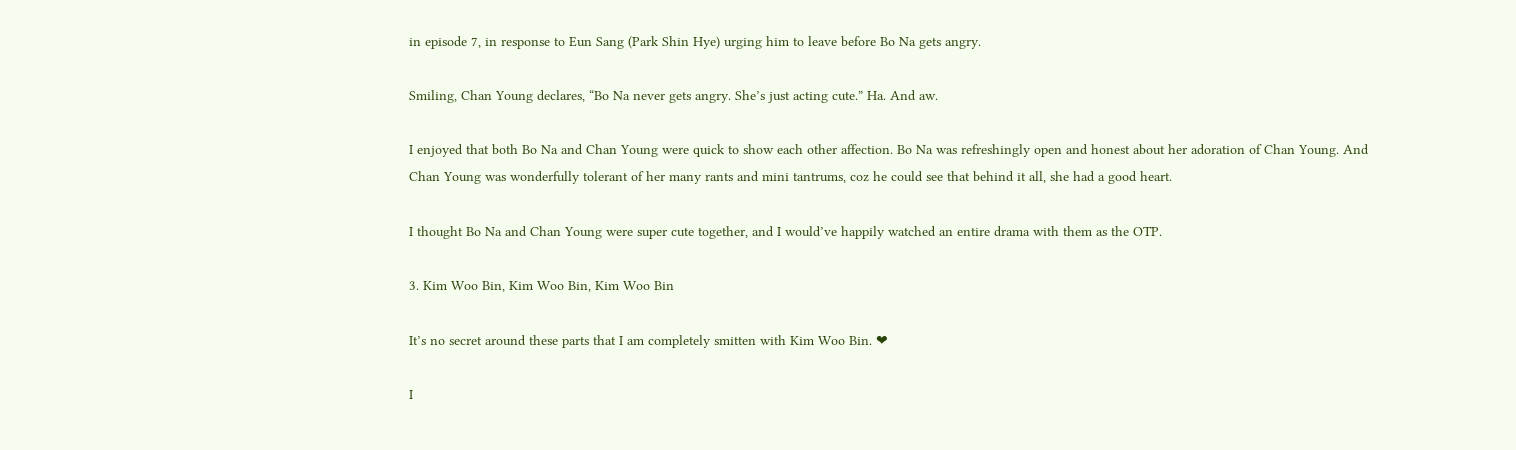in episode 7, in response to Eun Sang (Park Shin Hye) urging him to leave before Bo Na gets angry.

Smiling, Chan Young declares, “Bo Na never gets angry. She’s just acting cute.” Ha. And aw.

I enjoyed that both Bo Na and Chan Young were quick to show each other affection. Bo Na was refreshingly open and honest about her adoration of Chan Young. And Chan Young was wonderfully tolerant of her many rants and mini tantrums, coz he could see that behind it all, she had a good heart.

I thought Bo Na and Chan Young were super cute together, and I would’ve happily watched an entire drama with them as the OTP.

3. Kim Woo Bin, Kim Woo Bin, Kim Woo Bin

It’s no secret around these parts that I am completely smitten with Kim Woo Bin. ❤

I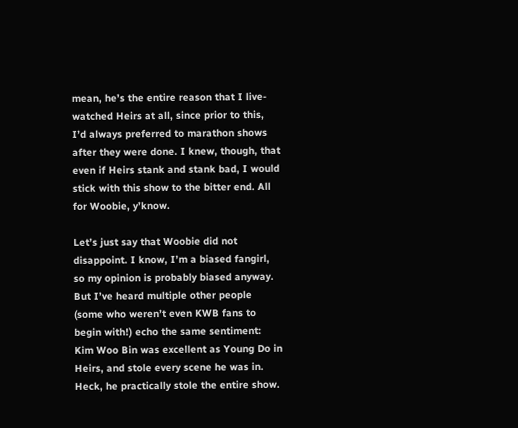mean, he’s the entire reason that I live-watched Heirs at all, since prior to this, I’d always preferred to marathon shows after they were done. I knew, though, that even if Heirs stank and stank bad, I would stick with this show to the bitter end. All for Woobie, y’know.

Let’s just say that Woobie did not disappoint. I know, I’m a biased fangirl, so my opinion is probably biased anyway. But I’ve heard multiple other people (some who weren’t even KWB fans to begin with!) echo the same sentiment: Kim Woo Bin was excellent as Young Do in Heirs, and stole every scene he was in. Heck, he practically stole the entire show.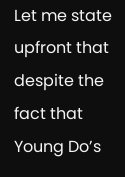Let me state upfront that despite the fact that Young Do’s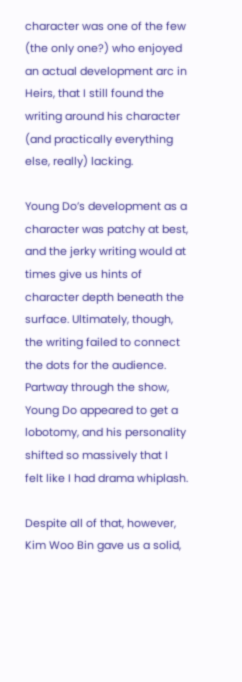character was one of the few (the only one?) who enjoyed an actual development arc in Heirs, that I still found the writing around his character (and practically everything else, really) lacking.

Young Do’s development as a character was patchy at best, and the jerky writing would at times give us hints of character depth beneath the surface. Ultimately, though, the writing failed to connect the dots for the audience. Partway through the show, Young Do appeared to get a lobotomy, and his personality shifted so massively that I felt like I had drama whiplash.

Despite all of that, however, Kim Woo Bin gave us a solid,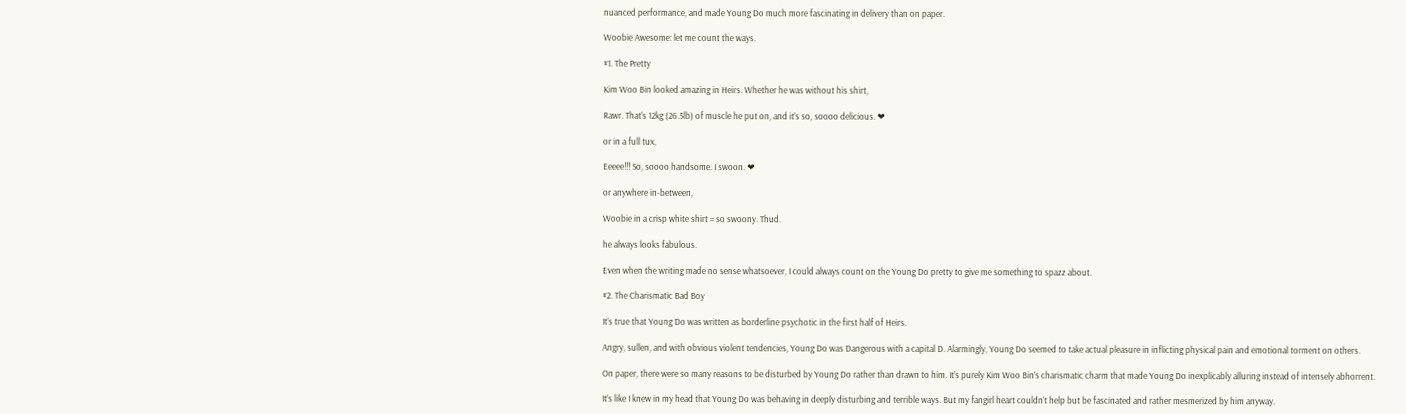nuanced performance, and made Young Do much more fascinating in delivery than on paper.

Woobie Awesome: let me count the ways.

#1. The Pretty

Kim Woo Bin looked amazing in Heirs. Whether he was without his shirt,

Rawr. That’s 12kg (26.5lb) of muscle he put on, and it’s so, soooo delicious. ❤

or in a full tux,

Eeeee!!! So, soooo handsome. I swoon. ❤

or anywhere in-between,

Woobie in a crisp white shirt = so swoony. Thud.

he always looks fabulous.

Even when the writing made no sense whatsoever, I could always count on the Young Do pretty to give me something to spazz about.

#2. The Charismatic Bad Boy

It’s true that Young Do was written as borderline psychotic in the first half of Heirs.

Angry, sullen, and with obvious violent tendencies, Young Do was Dangerous with a capital D. Alarmingly, Young Do seemed to take actual pleasure in inflicting physical pain and emotional torment on others.

On paper, there were so many reasons to be disturbed by Young Do rather than drawn to him. It’s purely Kim Woo Bin’s charismatic charm that made Young Do inexplicably alluring instead of intensely abhorrent.

It’s like I knew in my head that Young Do was behaving in deeply disturbing and terrible ways. But my fangirl heart couldn’t help but be fascinated and rather mesmerized by him anyway.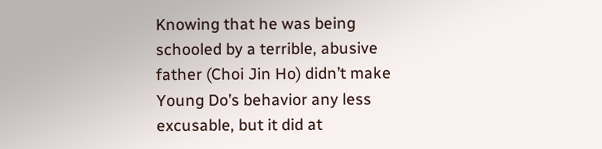Knowing that he was being schooled by a terrible, abusive father (Choi Jin Ho) didn’t make Young Do’s behavior any less excusable, but it did at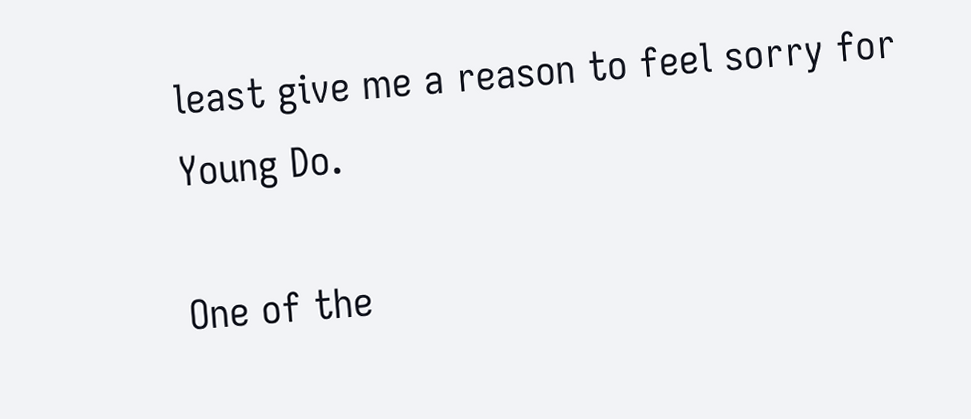least give me a reason to feel sorry for Young Do.

One of the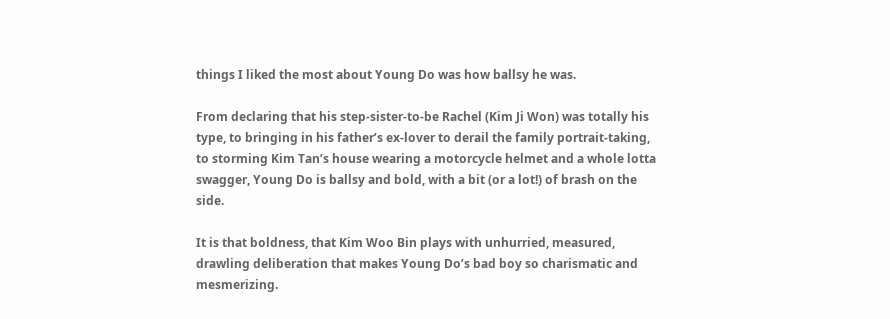things I liked the most about Young Do was how ballsy he was.

From declaring that his step-sister-to-be Rachel (Kim Ji Won) was totally his type, to bringing in his father’s ex-lover to derail the family portrait-taking, to storming Kim Tan’s house wearing a motorcycle helmet and a whole lotta swagger, Young Do is ballsy and bold, with a bit (or a lot!) of brash on the side.

It is that boldness, that Kim Woo Bin plays with unhurried, measured, drawling deliberation that makes Young Do’s bad boy so charismatic and mesmerizing.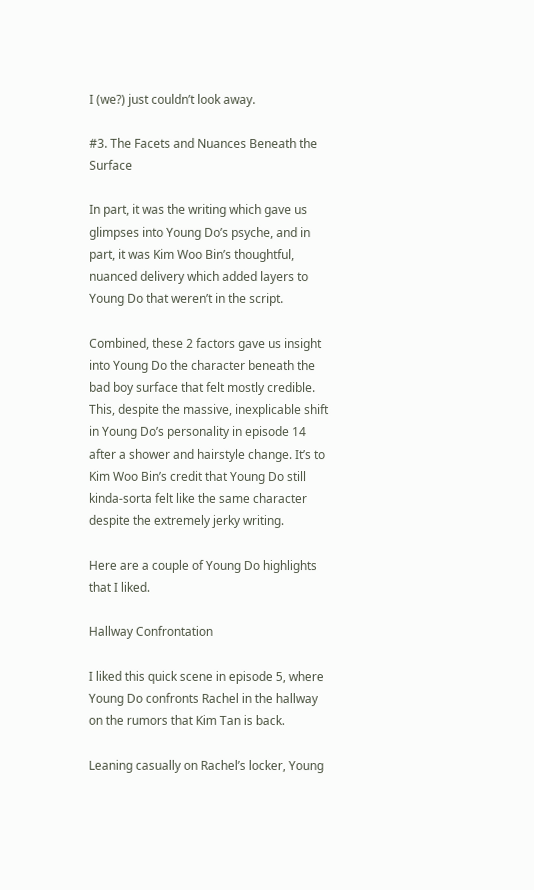I (we?) just couldn’t look away.

#3. The Facets and Nuances Beneath the Surface

In part, it was the writing which gave us glimpses into Young Do’s psyche, and in part, it was Kim Woo Bin’s thoughtful, nuanced delivery which added layers to Young Do that weren’t in the script.

Combined, these 2 factors gave us insight into Young Do the character beneath the bad boy surface that felt mostly credible. This, despite the massive, inexplicable shift in Young Do’s personality in episode 14 after a shower and hairstyle change. It’s to Kim Woo Bin’s credit that Young Do still kinda-sorta felt like the same character despite the extremely jerky writing.

Here are a couple of Young Do highlights that I liked.

Hallway Confrontation

I liked this quick scene in episode 5, where Young Do confronts Rachel in the hallway on the rumors that Kim Tan is back.

Leaning casually on Rachel’s locker, Young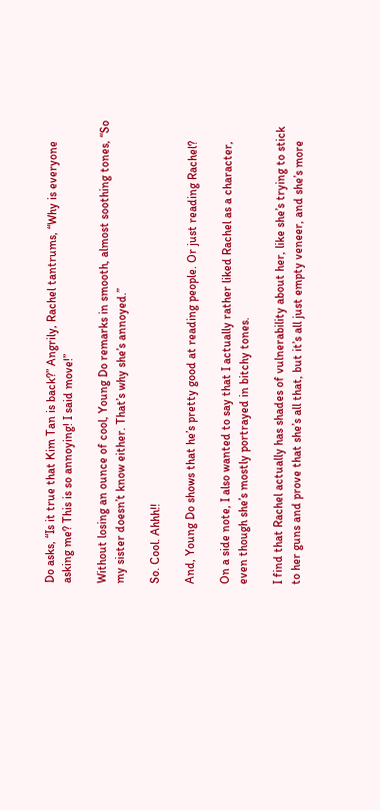Do asks, “Is it true that Kim Tan is back?” Angrily, Rachel tantrums, “Why is everyone asking me? This is so annoying! I said move!”

Without losing an ounce of cool, Young Do remarks in smooth, almost soothing tones, “So my sister doesn’t know either. That’s why she’s annoyed.”

So. Cool. Ahhh!!

And, Young Do shows that he’s pretty good at reading people. Or just reading Rachel?

On a side note, I also wanted to say that I actually rather liked Rachel as a character, even though she’s mostly portrayed in bitchy tones.

I find that Rachel actually has shades of vulnerability about her, like she’s trying to stick to her guns and prove that she’s all that, but it’s all just empty veneer, and she’s more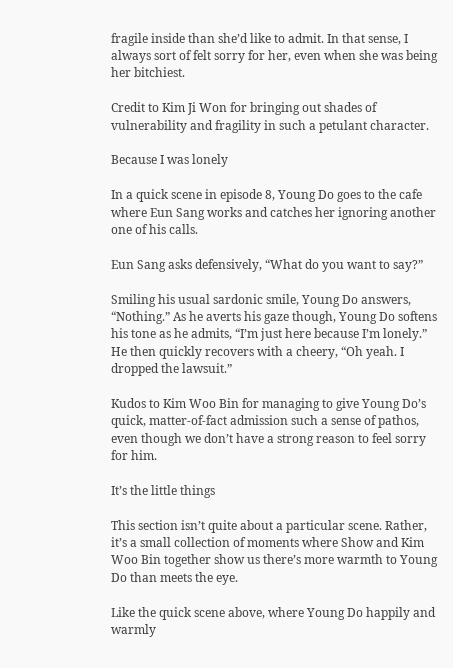fragile inside than she’d like to admit. In that sense, I always sort of felt sorry for her, even when she was being her bitchiest.

Credit to Kim Ji Won for bringing out shades of vulnerability and fragility in such a petulant character.

Because I was lonely

In a quick scene in episode 8, Young Do goes to the cafe where Eun Sang works and catches her ignoring another one of his calls.

Eun Sang asks defensively, “What do you want to say?”

Smiling his usual sardonic smile, Young Do answers, “Nothing.” As he averts his gaze though, Young Do softens his tone as he admits, “I’m just here because I’m lonely.” He then quickly recovers with a cheery, “Oh yeah. I dropped the lawsuit.”

Kudos to Kim Woo Bin for managing to give Young Do’s quick, matter-of-fact admission such a sense of pathos, even though we don’t have a strong reason to feel sorry for him.

It’s the little things

This section isn’t quite about a particular scene. Rather, it’s a small collection of moments where Show and Kim Woo Bin together show us there’s more warmth to Young Do than meets the eye.

Like the quick scene above, where Young Do happily and warmly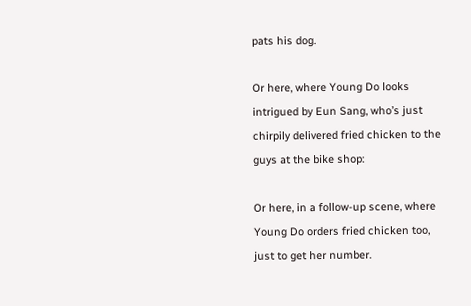pats his dog.

Or here, where Young Do looks intrigued by Eun Sang, who’s just chirpily delivered fried chicken to the guys at the bike shop:

Or here, in a follow-up scene, where Young Do orders fried chicken too, just to get her number.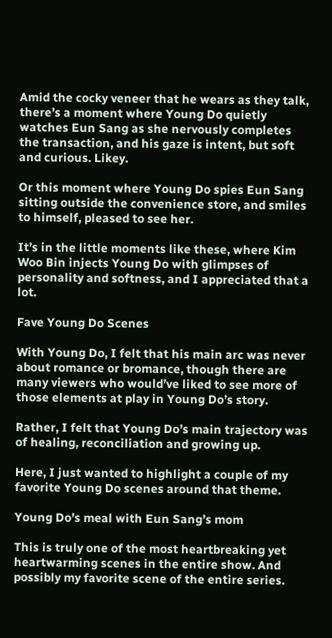Amid the cocky veneer that he wears as they talk, there’s a moment where Young Do quietly watches Eun Sang as she nervously completes the transaction, and his gaze is intent, but soft and curious. Likey.

Or this moment where Young Do spies Eun Sang sitting outside the convenience store, and smiles to himself, pleased to see her.

It’s in the little moments like these, where Kim Woo Bin injects Young Do with glimpses of personality and softness, and I appreciated that a lot.

Fave Young Do Scenes

With Young Do, I felt that his main arc was never about romance or bromance, though there are many viewers who would’ve liked to see more of those elements at play in Young Do’s story.

Rather, I felt that Young Do’s main trajectory was of healing, reconciliation and growing up.

Here, I just wanted to highlight a couple of my favorite Young Do scenes around that theme.

Young Do’s meal with Eun Sang’s mom

This is truly one of the most heartbreaking yet heartwarming scenes in the entire show. And possibly my favorite scene of the entire series.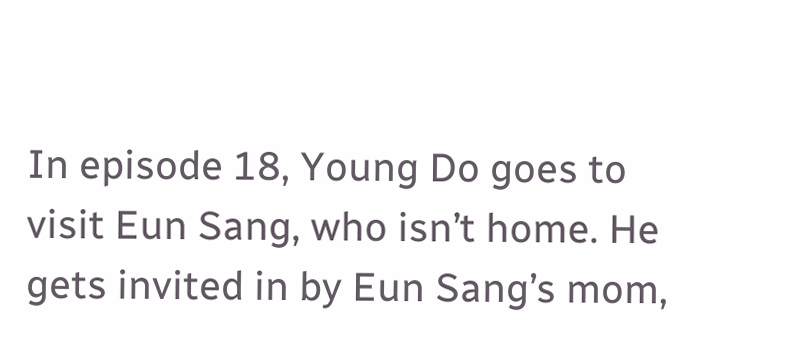In episode 18, Young Do goes to visit Eun Sang, who isn’t home. He gets invited in by Eun Sang’s mom,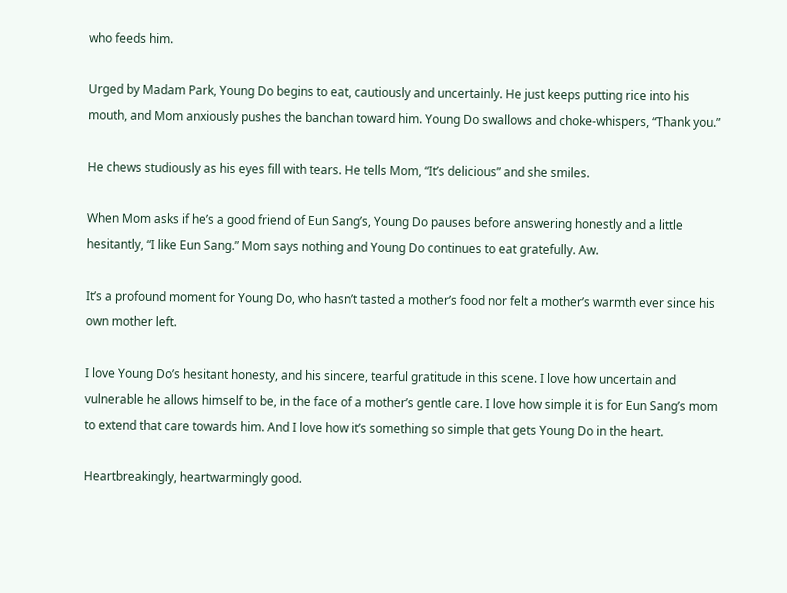who feeds him.

Urged by Madam Park, Young Do begins to eat, cautiously and uncertainly. He just keeps putting rice into his mouth, and Mom anxiously pushes the banchan toward him. Young Do swallows and choke-whispers, “Thank you.”

He chews studiously as his eyes fill with tears. He tells Mom, “It’s delicious” and she smiles.

When Mom asks if he’s a good friend of Eun Sang’s, Young Do pauses before answering honestly and a little hesitantly, “I like Eun Sang.” Mom says nothing and Young Do continues to eat gratefully. Aw.

It’s a profound moment for Young Do, who hasn’t tasted a mother’s food nor felt a mother’s warmth ever since his own mother left.

I love Young Do’s hesitant honesty, and his sincere, tearful gratitude in this scene. I love how uncertain and vulnerable he allows himself to be, in the face of a mother’s gentle care. I love how simple it is for Eun Sang’s mom to extend that care towards him. And I love how it’s something so simple that gets Young Do in the heart.

Heartbreakingly, heartwarmingly good.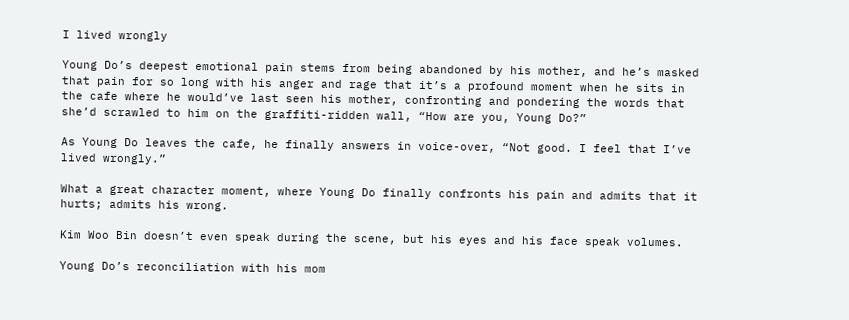I lived wrongly

Young Do’s deepest emotional pain stems from being abandoned by his mother, and he’s masked that pain for so long with his anger and rage that it’s a profound moment when he sits in the cafe where he would’ve last seen his mother, confronting and pondering the words that she’d scrawled to him on the graffiti-ridden wall, “How are you, Young Do?”

As Young Do leaves the cafe, he finally answers in voice-over, “Not good. I feel that I’ve lived wrongly.”

What a great character moment, where Young Do finally confronts his pain and admits that it hurts; admits his wrong.

Kim Woo Bin doesn’t even speak during the scene, but his eyes and his face speak volumes.

Young Do’s reconciliation with his mom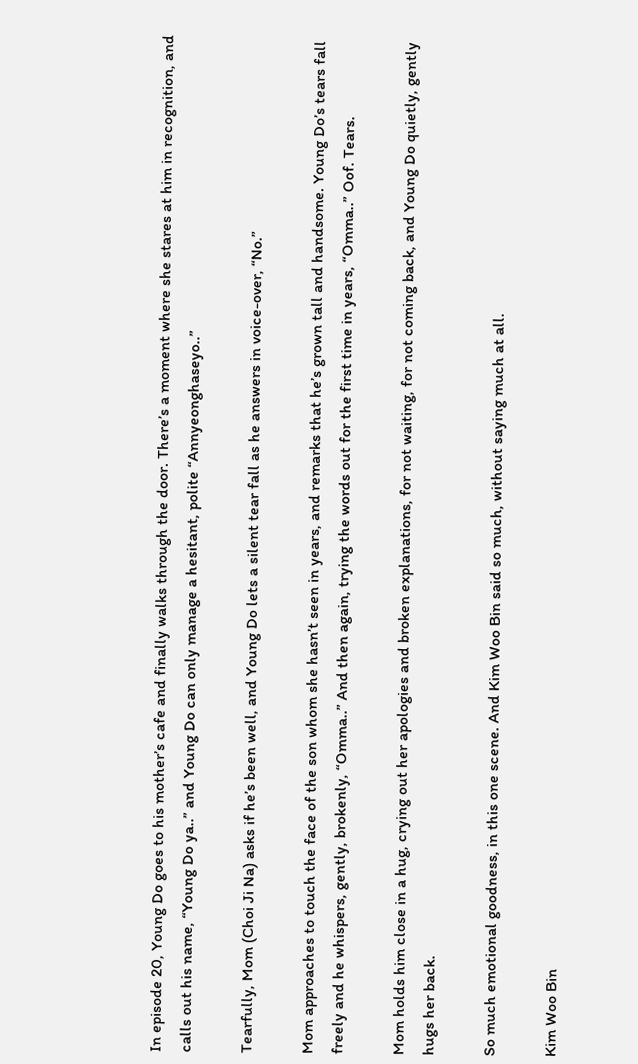In episode 20, Young Do goes to his mother’s cafe and finally walks through the door. There’s a moment where she stares at him in recognition, and calls out his name, “Young Do ya..” and Young Do can only manage a hesitant, polite “Annyeonghaseyo..”

Tearfully, Mom (Choi Ji Na) asks if he’s been well, and Young Do lets a silent tear fall as he answers in voice-over, “No.”

Mom approaches to touch the face of the son whom she hasn’t seen in years, and remarks that he’s grown tall and handsome. Young Do’s tears fall freely and he whispers, gently, brokenly, “Omma..” And then again, trying the words out for the first time in years, “Omma..” Oof. Tears.

Mom holds him close in a hug, crying out her apologies and broken explanations, for not waiting, for not coming back, and Young Do quietly, gently hugs her back.

So much emotional goodness, in this one scene. And Kim Woo Bin said so much, without saying much at all.

Kim Woo Bin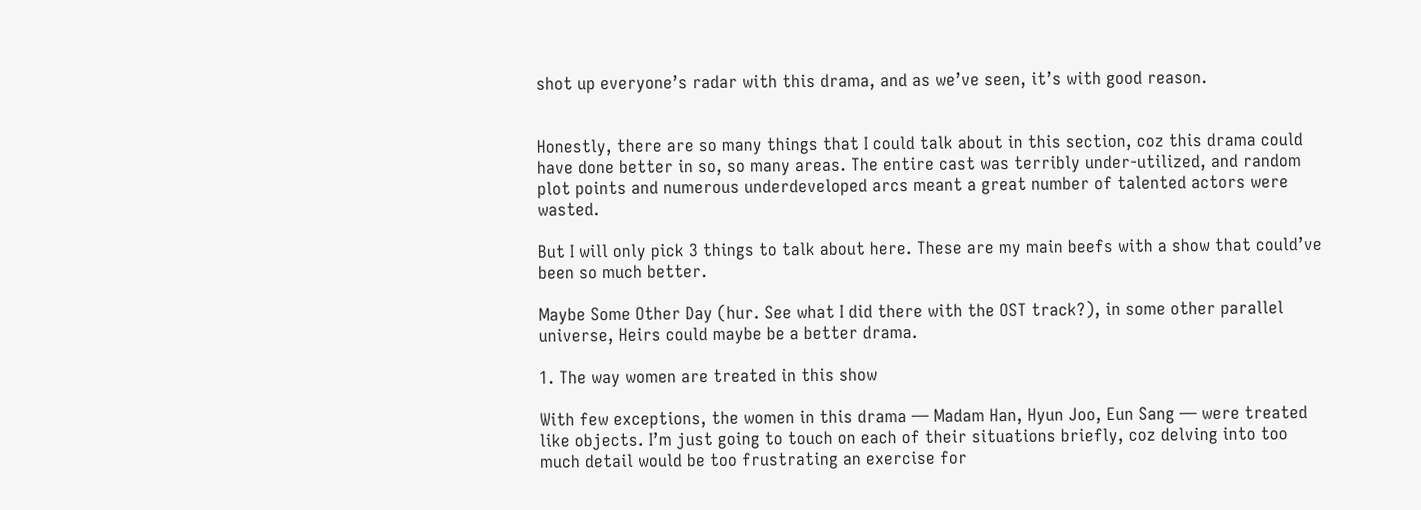shot up everyone’s radar with this drama, and as we’ve seen, it’s with good reason.


Honestly, there are so many things that I could talk about in this section, coz this drama could have done better in so, so many areas. The entire cast was terribly under-utilized, and random plot points and numerous underdeveloped arcs meant a great number of talented actors were wasted.

But I will only pick 3 things to talk about here. These are my main beefs with a show that could’ve been so much better.

Maybe Some Other Day (hur. See what I did there with the OST track?), in some other parallel universe, Heirs could maybe be a better drama.

1. The way women are treated in this show

With few exceptions, the women in this drama — Madam Han, Hyun Joo, Eun Sang — were treated like objects. I’m just going to touch on each of their situations briefly, coz delving into too much detail would be too frustrating an exercise for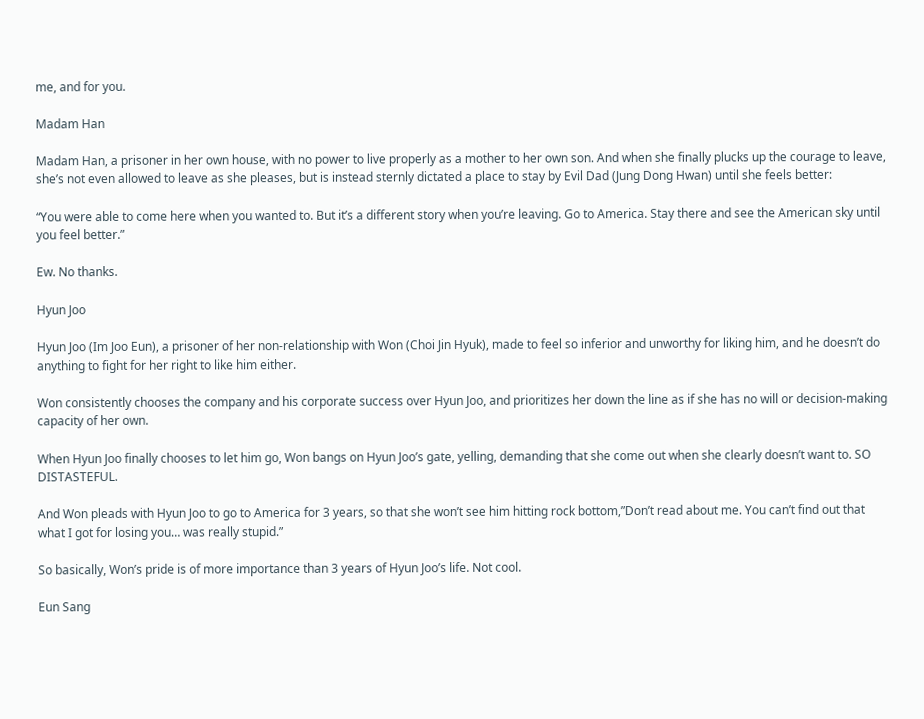me, and for you.

Madam Han

Madam Han, a prisoner in her own house, with no power to live properly as a mother to her own son. And when she finally plucks up the courage to leave, she’s not even allowed to leave as she pleases, but is instead sternly dictated a place to stay by Evil Dad (Jung Dong Hwan) until she feels better:

“You were able to come here when you wanted to. But it’s a different story when you’re leaving. Go to America. Stay there and see the American sky until you feel better.”

Ew. No thanks.

Hyun Joo

Hyun Joo (Im Joo Eun), a prisoner of her non-relationship with Won (Choi Jin Hyuk), made to feel so inferior and unworthy for liking him, and he doesn’t do anything to fight for her right to like him either.

Won consistently chooses the company and his corporate success over Hyun Joo, and prioritizes her down the line as if she has no will or decision-making capacity of her own.

When Hyun Joo finally chooses to let him go, Won bangs on Hyun Joo’s gate, yelling, demanding that she come out when she clearly doesn’t want to. SO DISTASTEFUL.

And Won pleads with Hyun Joo to go to America for 3 years, so that she won’t see him hitting rock bottom,”Don’t read about me. You can’t find out that what I got for losing you… was really stupid.”

So basically, Won’s pride is of more importance than 3 years of Hyun Joo’s life. Not cool.

Eun Sang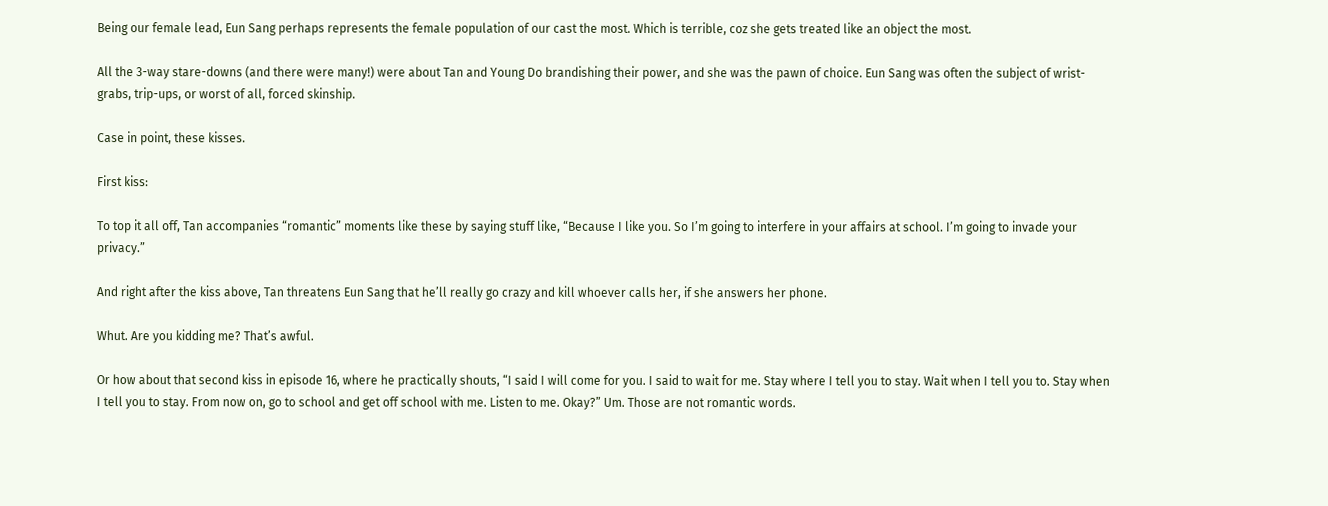Being our female lead, Eun Sang perhaps represents the female population of our cast the most. Which is terrible, coz she gets treated like an object the most.

All the 3-way stare-downs (and there were many!) were about Tan and Young Do brandishing their power, and she was the pawn of choice. Eun Sang was often the subject of wrist-grabs, trip-ups, or worst of all, forced skinship.

Case in point, these kisses.

First kiss:

To top it all off, Tan accompanies “romantic” moments like these by saying stuff like, “Because I like you. So I’m going to interfere in your affairs at school. I’m going to invade your privacy.”

And right after the kiss above, Tan threatens Eun Sang that he’ll really go crazy and kill whoever calls her, if she answers her phone.

Whut. Are you kidding me? That’s awful.

Or how about that second kiss in episode 16, where he practically shouts, “I said I will come for you. I said to wait for me. Stay where I tell you to stay. Wait when I tell you to. Stay when I tell you to stay. From now on, go to school and get off school with me. Listen to me. Okay?” Um. Those are not romantic words.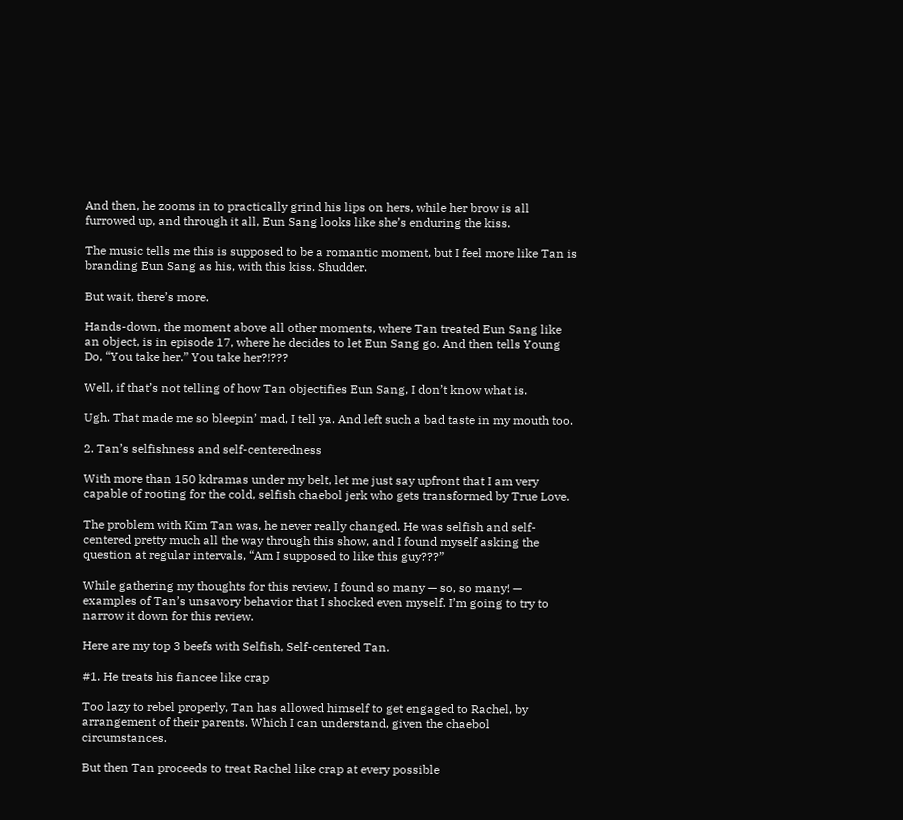And then, he zooms in to practically grind his lips on hers, while her brow is all furrowed up, and through it all, Eun Sang looks like she’s enduring the kiss.

The music tells me this is supposed to be a romantic moment, but I feel more like Tan is branding Eun Sang as his, with this kiss. Shudder.

But wait, there’s more.

Hands-down, the moment above all other moments, where Tan treated Eun Sang like an object, is in episode 17, where he decides to let Eun Sang go. And then tells Young Do, “You take her.” You take her?!???

Well, if that’s not telling of how Tan objectifies Eun Sang, I don’t know what is.

Ugh. That made me so bleepin’ mad, I tell ya. And left such a bad taste in my mouth too.

2. Tan’s selfishness and self-centeredness

With more than 150 kdramas under my belt, let me just say upfront that I am very capable of rooting for the cold, selfish chaebol jerk who gets transformed by True Love.

The problem with Kim Tan was, he never really changed. He was selfish and self-centered pretty much all the way through this show, and I found myself asking the question at regular intervals, “Am I supposed to like this guy???”

While gathering my thoughts for this review, I found so many — so, so many! — examples of Tan’s unsavory behavior that I shocked even myself. I’m going to try to narrow it down for this review.

Here are my top 3 beefs with Selfish, Self-centered Tan.

#1. He treats his fiancee like crap

Too lazy to rebel properly, Tan has allowed himself to get engaged to Rachel, by arrangement of their parents. Which I can understand, given the chaebol circumstances.

But then Tan proceeds to treat Rachel like crap at every possible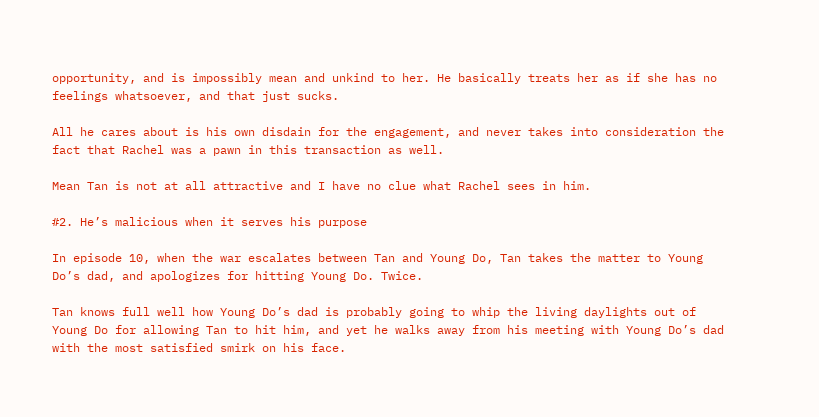opportunity, and is impossibly mean and unkind to her. He basically treats her as if she has no feelings whatsoever, and that just sucks.

All he cares about is his own disdain for the engagement, and never takes into consideration the fact that Rachel was a pawn in this transaction as well.

Mean Tan is not at all attractive and I have no clue what Rachel sees in him.

#2. He’s malicious when it serves his purpose

In episode 10, when the war escalates between Tan and Young Do, Tan takes the matter to Young Do’s dad, and apologizes for hitting Young Do. Twice.

Tan knows full well how Young Do’s dad is probably going to whip the living daylights out of Young Do for allowing Tan to hit him, and yet he walks away from his meeting with Young Do’s dad with the most satisfied smirk on his face.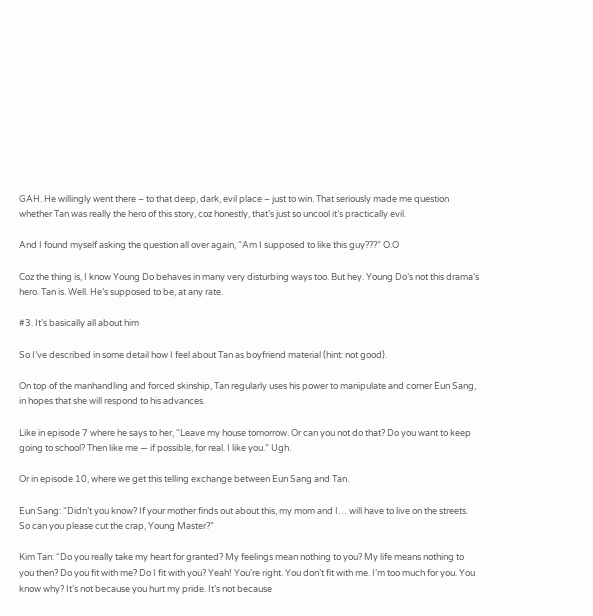GAH. He willingly went there – to that deep, dark, evil place – just to win. That seriously made me question whether Tan was really the hero of this story, coz honestly, that’s just so uncool it’s practically evil.

And I found myself asking the question all over again, “Am I supposed to like this guy???” O.O

Coz the thing is, I know Young Do behaves in many very disturbing ways too. But hey. Young Do’s not this drama’s hero. Tan is. Well. He’s supposed to be, at any rate.

#3. It’s basically all about him

So I’ve described in some detail how I feel about Tan as boyfriend material (hint: not good).

On top of the manhandling and forced skinship, Tan regularly uses his power to manipulate and corner Eun Sang, in hopes that she will respond to his advances.

Like in episode 7 where he says to her, “Leave my house tomorrow. Or can you not do that? Do you want to keep going to school? Then like me — if possible, for real. I like you.” Ugh.

Or in episode 10, where we get this telling exchange between Eun Sang and Tan.

Eun Sang: “Didn’t you know? If your mother finds out about this, my mom and I… will have to live on the streets. So can you please cut the crap, Young Master?”

Kim Tan: “Do you really take my heart for granted? My feelings mean nothing to you? My life means nothing to you then? Do you fit with me? Do I fit with you? Yeah! You’re right. You don’t fit with me. I’m too much for you. You know why? It’s not because you hurt my pride. It’s not because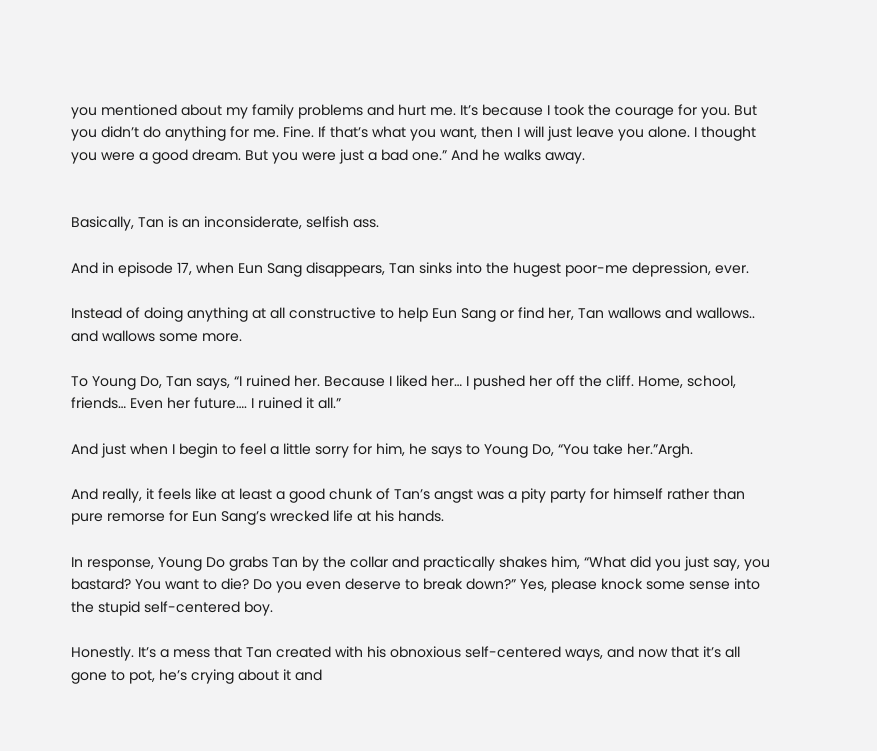you mentioned about my family problems and hurt me. It’s because I took the courage for you. But you didn’t do anything for me. Fine. If that’s what you want, then I will just leave you alone. I thought you were a good dream. But you were just a bad one.” And he walks away.


Basically, Tan is an inconsiderate, selfish ass.

And in episode 17, when Eun Sang disappears, Tan sinks into the hugest poor-me depression, ever.

Instead of doing anything at all constructive to help Eun Sang or find her, Tan wallows and wallows.. and wallows some more.

To Young Do, Tan says, “I ruined her. Because I liked her… I pushed her off the cliff. Home, school, friends… Even her future…. I ruined it all.”

And just when I begin to feel a little sorry for him, he says to Young Do, “You take her.”Argh.

And really, it feels like at least a good chunk of Tan’s angst was a pity party for himself rather than pure remorse for Eun Sang’s wrecked life at his hands.

In response, Young Do grabs Tan by the collar and practically shakes him, “What did you just say, you bastard? You want to die? Do you even deserve to break down?” Yes, please knock some sense into the stupid self-centered boy.

Honestly. It’s a mess that Tan created with his obnoxious self-centered ways, and now that it’s all gone to pot, he’s crying about it and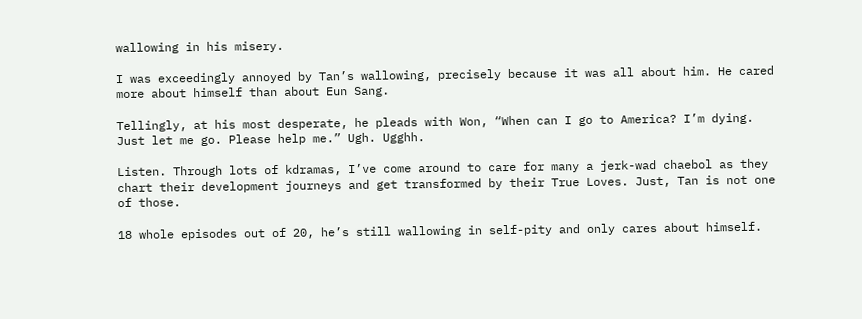wallowing in his misery.

I was exceedingly annoyed by Tan’s wallowing, precisely because it was all about him. He cared more about himself than about Eun Sang.

Tellingly, at his most desperate, he pleads with Won, “When can I go to America? I’m dying. Just let me go. Please help me.” Ugh. Ugghh.

Listen. Through lots of kdramas, I’ve come around to care for many a jerk-wad chaebol as they chart their development journeys and get transformed by their True Loves. Just, Tan is not one of those.

18 whole episodes out of 20, he’s still wallowing in self-pity and only cares about himself.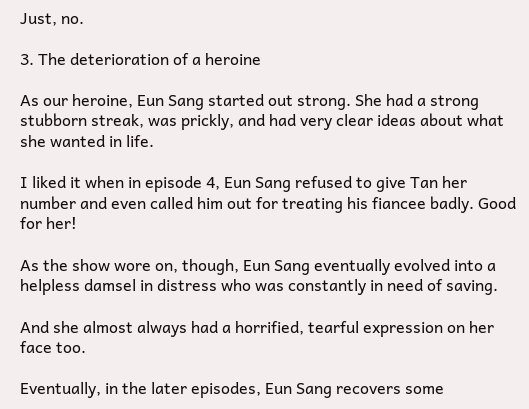Just, no.

3. The deterioration of a heroine

As our heroine, Eun Sang started out strong. She had a strong stubborn streak, was prickly, and had very clear ideas about what she wanted in life.

I liked it when in episode 4, Eun Sang refused to give Tan her number and even called him out for treating his fiancee badly. Good for her!

As the show wore on, though, Eun Sang eventually evolved into a helpless damsel in distress who was constantly in need of saving.

And she almost always had a horrified, tearful expression on her face too.

Eventually, in the later episodes, Eun Sang recovers some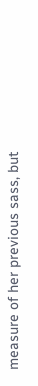measure of her previous sass, but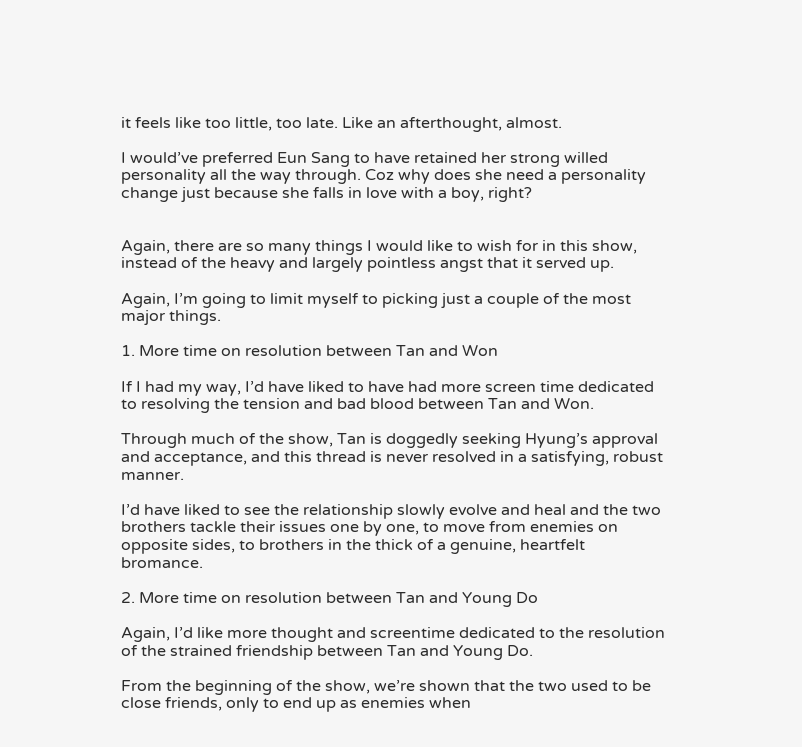it feels like too little, too late. Like an afterthought, almost.

I would’ve preferred Eun Sang to have retained her strong willed personality all the way through. Coz why does she need a personality change just because she falls in love with a boy, right?


Again, there are so many things I would like to wish for in this show, instead of the heavy and largely pointless angst that it served up.

Again, I’m going to limit myself to picking just a couple of the most major things.

1. More time on resolution between Tan and Won

If I had my way, I’d have liked to have had more screen time dedicated to resolving the tension and bad blood between Tan and Won.

Through much of the show, Tan is doggedly seeking Hyung’s approval and acceptance, and this thread is never resolved in a satisfying, robust manner.

I’d have liked to see the relationship slowly evolve and heal and the two brothers tackle their issues one by one, to move from enemies on opposite sides, to brothers in the thick of a genuine, heartfelt bromance.

2. More time on resolution between Tan and Young Do

Again, I’d like more thought and screentime dedicated to the resolution of the strained friendship between Tan and Young Do.

From the beginning of the show, we’re shown that the two used to be close friends, only to end up as enemies when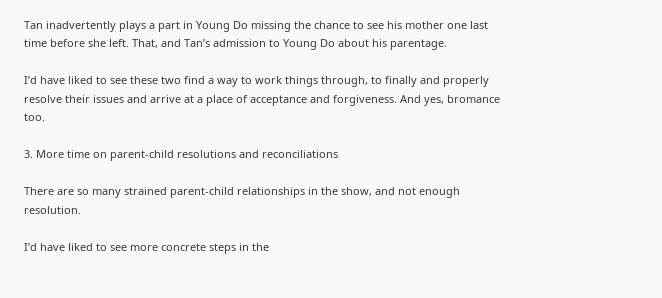Tan inadvertently plays a part in Young Do missing the chance to see his mother one last time before she left. That, and Tan’s admission to Young Do about his parentage.

I’d have liked to see these two find a way to work things through, to finally and properly resolve their issues and arrive at a place of acceptance and forgiveness. And yes, bromance too.

3. More time on parent-child resolutions and reconciliations

There are so many strained parent-child relationships in the show, and not enough resolution.

I’d have liked to see more concrete steps in the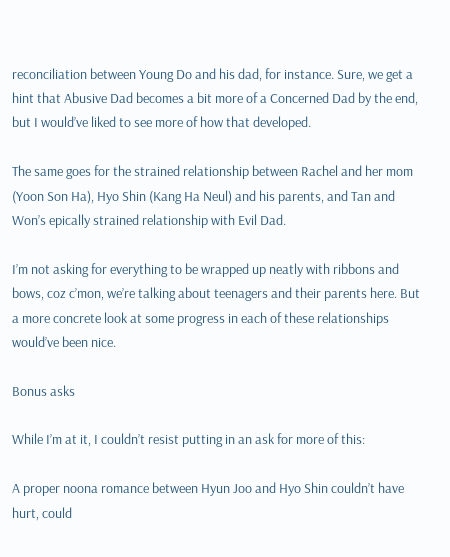reconciliation between Young Do and his dad, for instance. Sure, we get a hint that Abusive Dad becomes a bit more of a Concerned Dad by the end, but I would’ve liked to see more of how that developed.

The same goes for the strained relationship between Rachel and her mom (Yoon Son Ha), Hyo Shin (Kang Ha Neul) and his parents, and Tan and Won’s epically strained relationship with Evil Dad.

I’m not asking for everything to be wrapped up neatly with ribbons and bows, coz c’mon, we’re talking about teenagers and their parents here. But a more concrete look at some progress in each of these relationships would’ve been nice.

Bonus asks

While I’m at it, I couldn’t resist putting in an ask for more of this:

A proper noona romance between Hyun Joo and Hyo Shin couldn’t have hurt, could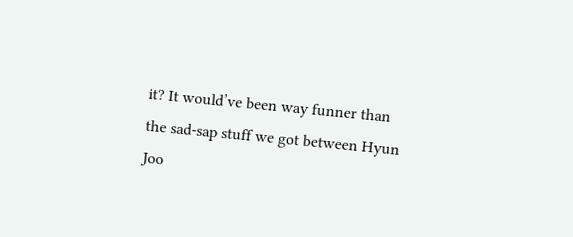it? It would’ve been way funner than the sad-sap stuff we got between Hyun Joo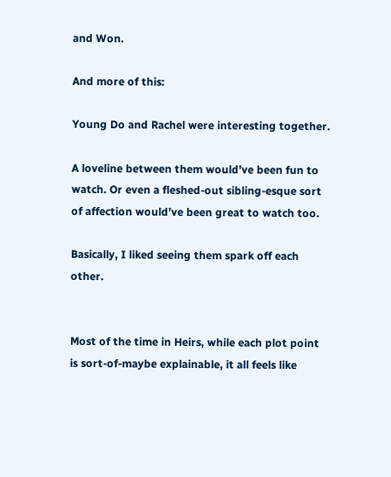and Won.

And more of this:

Young Do and Rachel were interesting together.

A loveline between them would’ve been fun to watch. Or even a fleshed-out sibling-esque sort of affection would’ve been great to watch too.

Basically, I liked seeing them spark off each other.


Most of the time in Heirs, while each plot point is sort-of-maybe explainable, it all feels like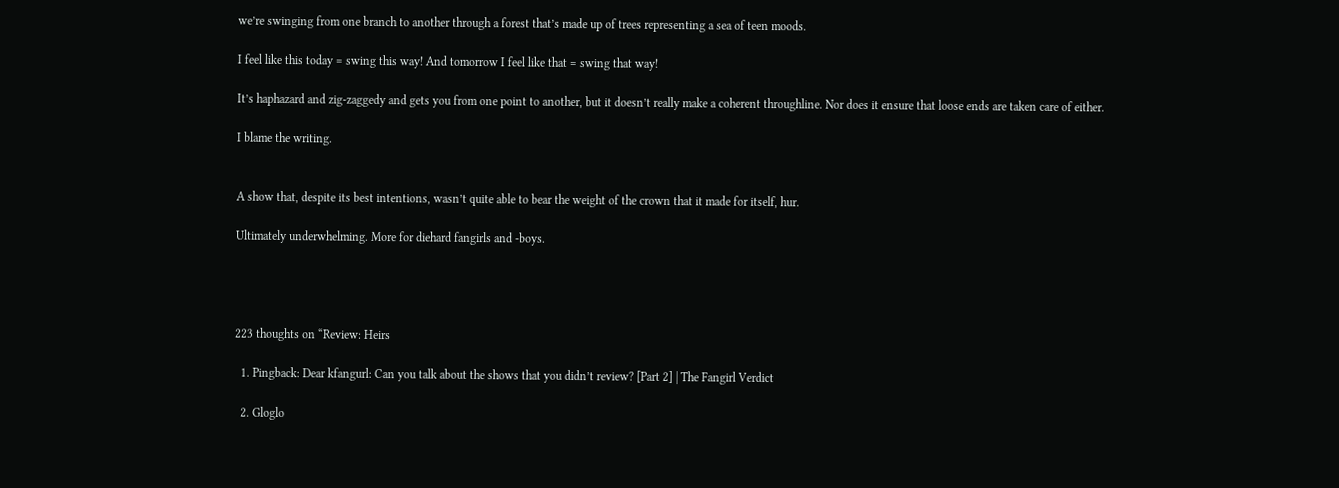we’re swinging from one branch to another through a forest that’s made up of trees representing a sea of teen moods.

I feel like this today = swing this way! And tomorrow I feel like that = swing that way!

It’s haphazard and zig-zaggedy and gets you from one point to another, but it doesn’t really make a coherent throughline. Nor does it ensure that loose ends are taken care of either.

I blame the writing.


A show that, despite its best intentions, wasn’t quite able to bear the weight of the crown that it made for itself, hur.

Ultimately underwhelming. More for diehard fangirls and -boys.




223 thoughts on “Review: Heirs

  1. Pingback: Dear kfangurl: Can you talk about the shows that you didn’t review? [Part 2] | The Fangirl Verdict

  2. Gloglo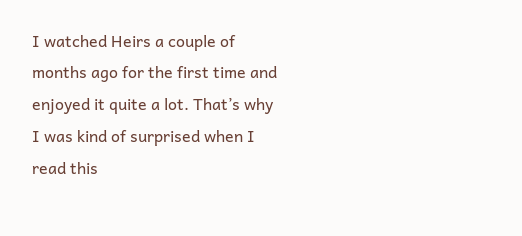I watched Heirs a couple of months ago for the first time and enjoyed it quite a lot. That’s why I was kind of surprised when I read this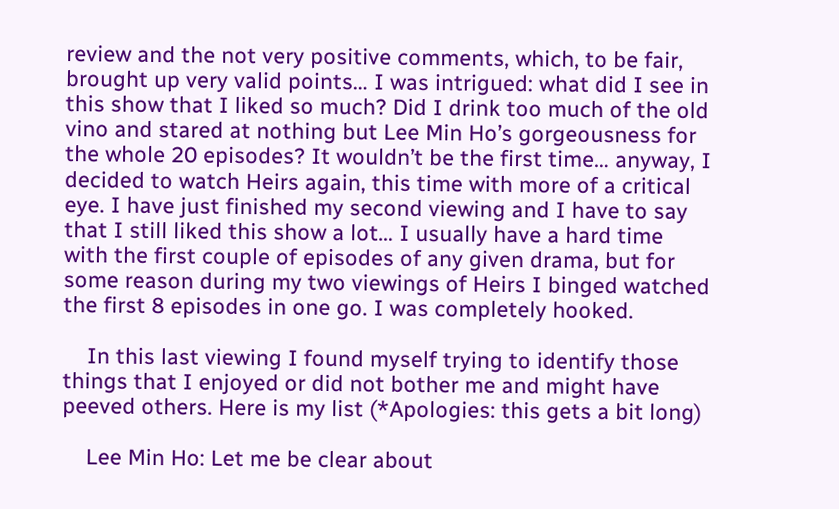review and the not very positive comments, which, to be fair, brought up very valid points… I was intrigued: what did I see in this show that I liked so much? Did I drink too much of the old vino and stared at nothing but Lee Min Ho’s gorgeousness for the whole 20 episodes? It wouldn’t be the first time… anyway, I decided to watch Heirs again, this time with more of a critical eye. I have just finished my second viewing and I have to say that I still liked this show a lot… I usually have a hard time with the first couple of episodes of any given drama, but for some reason during my two viewings of Heirs I binged watched the first 8 episodes in one go. I was completely hooked.

    In this last viewing I found myself trying to identify those things that I enjoyed or did not bother me and might have peeved others. Here is my list (*Apologies: this gets a bit long)

    Lee Min Ho: Let me be clear about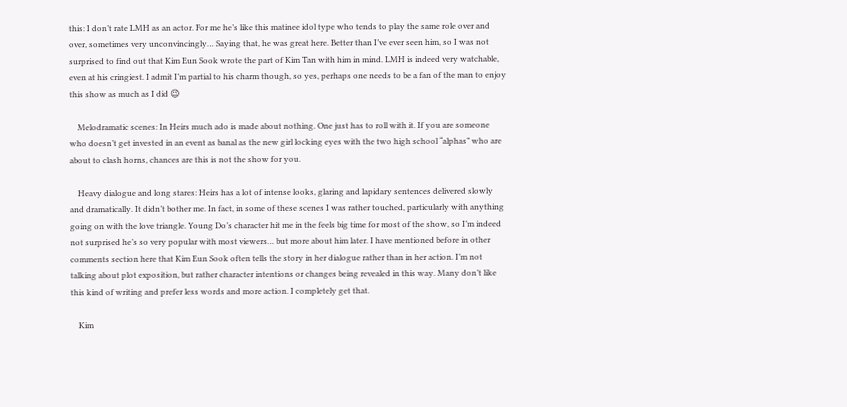this: I don’t rate LMH as an actor. For me he’s like this matinee idol type who tends to play the same role over and over, sometimes very unconvincingly… Saying that, he was great here. Better than I’ve ever seen him, so I was not surprised to find out that Kim Eun Sook wrote the part of Kim Tan with him in mind. LMH is indeed very watchable, even at his cringiest. I admit I’m partial to his charm though, so yes, perhaps one needs to be a fan of the man to enjoy this show as much as I did 😉

    Melodramatic scenes: In Heirs much ado is made about nothing. One just has to roll with it. If you are someone who doesn’t get invested in an event as banal as the new girl locking eyes with the two high school “alphas” who are about to clash horns, chances are this is not the show for you.

    Heavy dialogue and long stares: Heirs has a lot of intense looks, glaring and lapidary sentences delivered slowly and dramatically. It didn’t bother me. In fact, in some of these scenes I was rather touched, particularly with anything going on with the love triangle. Young Do’s character hit me in the feels big time for most of the show, so I’m indeed not surprised he’s so very popular with most viewers… but more about him later. I have mentioned before in other comments section here that Kim Eun Sook often tells the story in her dialogue rather than in her action. I’m not talking about plot exposition, but rather character intentions or changes being revealed in this way. Many don’t like this kind of writing and prefer less words and more action. I completely get that.

    Kim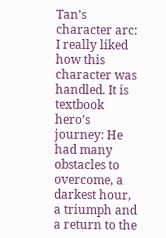Tan’s character arc: I really liked how this character was handled. It is textbook hero’s journey: He had many obstacles to overcome, a darkest hour, a triumph and a return to the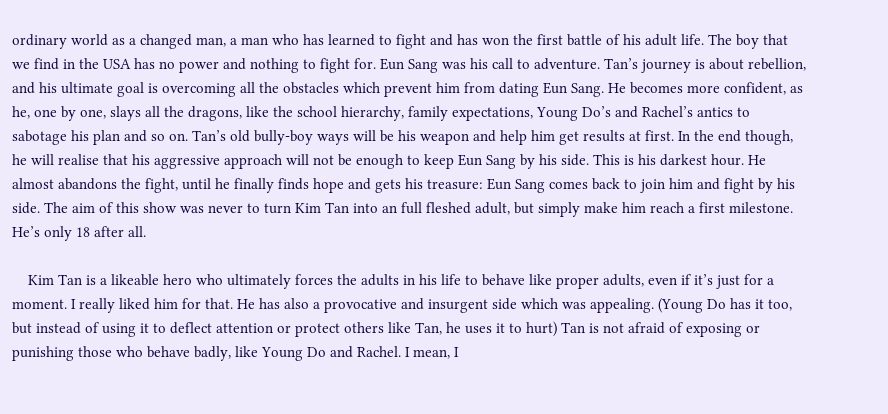ordinary world as a changed man, a man who has learned to fight and has won the first battle of his adult life. The boy that we find in the USA has no power and nothing to fight for. Eun Sang was his call to adventure. Tan’s journey is about rebellion, and his ultimate goal is overcoming all the obstacles which prevent him from dating Eun Sang. He becomes more confident, as he, one by one, slays all the dragons, like the school hierarchy, family expectations, Young Do’s and Rachel’s antics to sabotage his plan and so on. Tan’s old bully-boy ways will be his weapon and help him get results at first. In the end though, he will realise that his aggressive approach will not be enough to keep Eun Sang by his side. This is his darkest hour. He almost abandons the fight, until he finally finds hope and gets his treasure: Eun Sang comes back to join him and fight by his side. The aim of this show was never to turn Kim Tan into an full fleshed adult, but simply make him reach a first milestone. He’s only 18 after all.

    Kim Tan is a likeable hero who ultimately forces the adults in his life to behave like proper adults, even if it’s just for a moment. I really liked him for that. He has also a provocative and insurgent side which was appealing. (Young Do has it too, but instead of using it to deflect attention or protect others like Tan, he uses it to hurt) Tan is not afraid of exposing or punishing those who behave badly, like Young Do and Rachel. I mean, I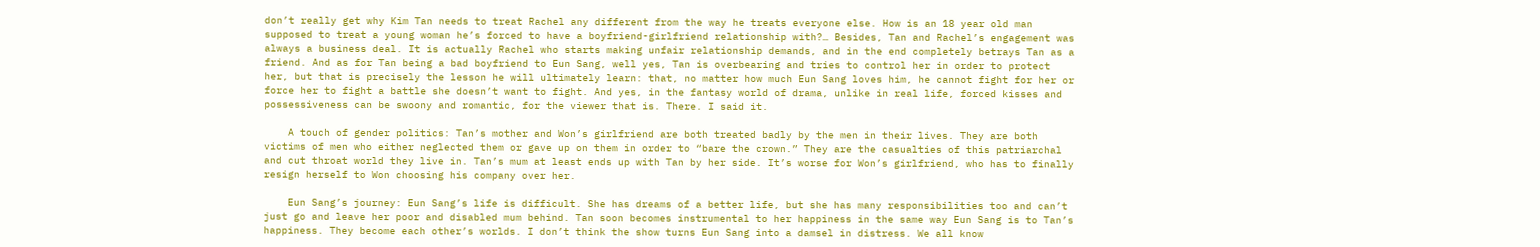don’t really get why Kim Tan needs to treat Rachel any different from the way he treats everyone else. How is an 18 year old man supposed to treat a young woman he’s forced to have a boyfriend-girlfriend relationship with?… Besides, Tan and Rachel’s engagement was always a business deal. It is actually Rachel who starts making unfair relationship demands, and in the end completely betrays Tan as a friend. And as for Tan being a bad boyfriend to Eun Sang, well yes, Tan is overbearing and tries to control her in order to protect her, but that is precisely the lesson he will ultimately learn: that, no matter how much Eun Sang loves him, he cannot fight for her or force her to fight a battle she doesn’t want to fight. And yes, in the fantasy world of drama, unlike in real life, forced kisses and possessiveness can be swoony and romantic, for the viewer that is. There. I said it.

    A touch of gender politics: Tan’s mother and Won’s girlfriend are both treated badly by the men in their lives. They are both victims of men who either neglected them or gave up on them in order to “bare the crown.” They are the casualties of this patriarchal and cut throat world they live in. Tan’s mum at least ends up with Tan by her side. It’s worse for Won’s girlfriend, who has to finally resign herself to Won choosing his company over her.

    Eun Sang’s journey: Eun Sang’s life is difficult. She has dreams of a better life, but she has many responsibilities too and can’t just go and leave her poor and disabled mum behind. Tan soon becomes instrumental to her happiness in the same way Eun Sang is to Tan’s happiness. They become each other’s worlds. I don’t think the show turns Eun Sang into a damsel in distress. We all know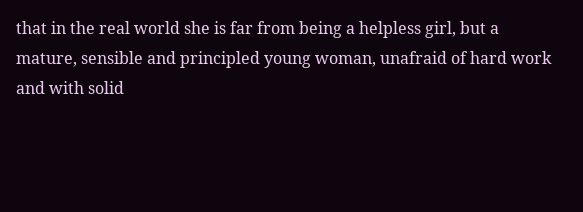that in the real world she is far from being a helpless girl, but a mature, sensible and principled young woman, unafraid of hard work and with solid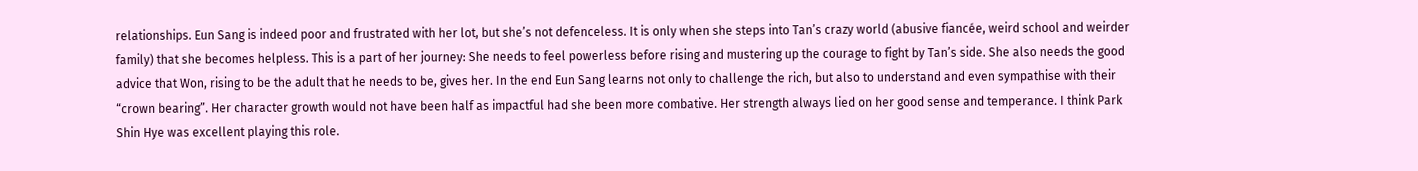relationships. Eun Sang is indeed poor and frustrated with her lot, but she’s not defenceless. It is only when she steps into Tan’s crazy world (abusive fiancée, weird school and weirder family) that she becomes helpless. This is a part of her journey: She needs to feel powerless before rising and mustering up the courage to fight by Tan’s side. She also needs the good advice that Won, rising to be the adult that he needs to be, gives her. In the end Eun Sang learns not only to challenge the rich, but also to understand and even sympathise with their “crown bearing”. Her character growth would not have been half as impactful had she been more combative. Her strength always lied on her good sense and temperance. I think Park Shin Hye was excellent playing this role.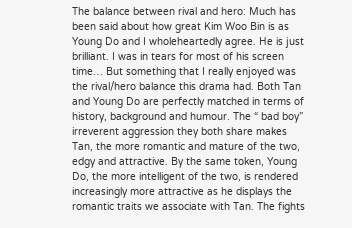The balance between rival and hero: Much has been said about how great Kim Woo Bin is as Young Do and I wholeheartedly agree. He is just brilliant. I was in tears for most of his screen time… But something that I really enjoyed was the rival/hero balance this drama had. Both Tan and Young Do are perfectly matched in terms of history, background and humour. The “ bad boy” irreverent aggression they both share makes Tan, the more romantic and mature of the two, edgy and attractive. By the same token, Young Do, the more intelligent of the two, is rendered increasingly more attractive as he displays the romantic traits we associate with Tan. The fights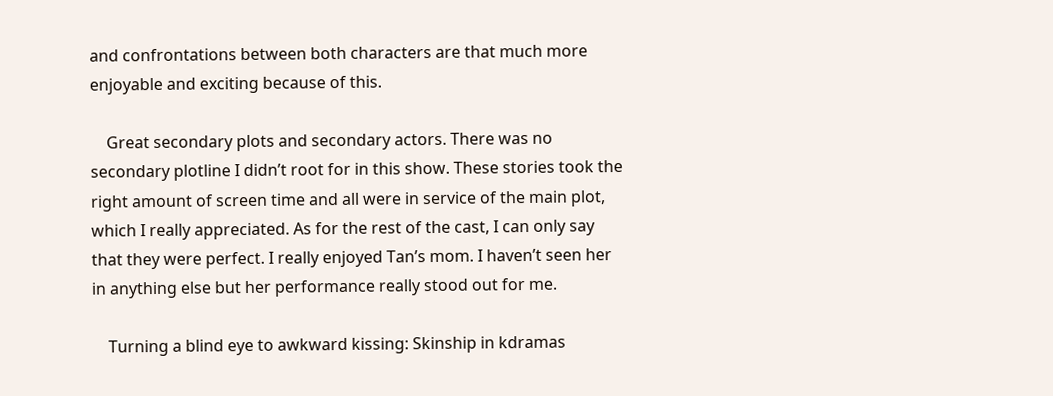and confrontations between both characters are that much more enjoyable and exciting because of this.

    Great secondary plots and secondary actors. There was no secondary plotline I didn’t root for in this show. These stories took the right amount of screen time and all were in service of the main plot, which I really appreciated. As for the rest of the cast, I can only say that they were perfect. I really enjoyed Tan’s mom. I haven’t seen her in anything else but her performance really stood out for me.

    Turning a blind eye to awkward kissing: Skinship in kdramas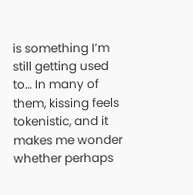is something I’m still getting used to… In many of them, kissing feels tokenistic, and it makes me wonder whether perhaps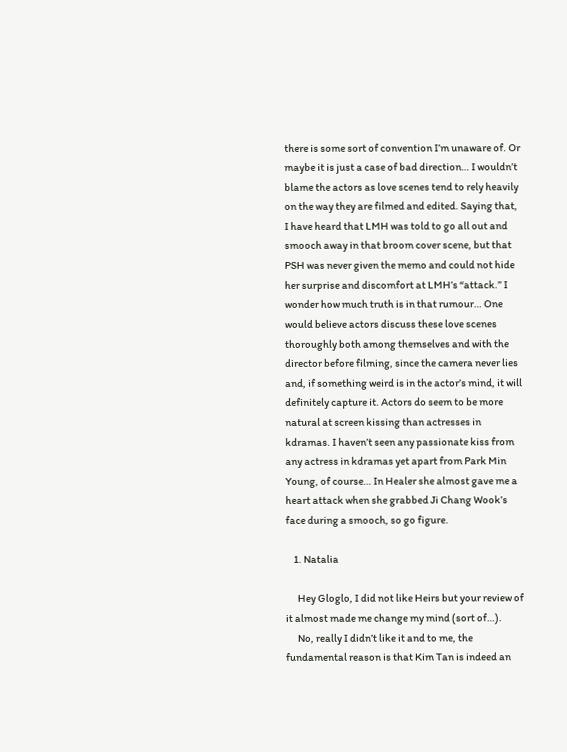there is some sort of convention I’m unaware of. Or maybe it is just a case of bad direction… I wouldn’t blame the actors as love scenes tend to rely heavily on the way they are filmed and edited. Saying that, I have heard that LMH was told to go all out and smooch away in that broom cover scene, but that PSH was never given the memo and could not hide her surprise and discomfort at LMH’s “attack.” I wonder how much truth is in that rumour… One would believe actors discuss these love scenes thoroughly both among themselves and with the director before filming, since the camera never lies and, if something weird is in the actor’s mind, it will definitely capture it. Actors do seem to be more natural at screen kissing than actresses in kdramas. I haven’t seen any passionate kiss from any actress in kdramas yet apart from Park Min Young, of course… In Healer she almost gave me a heart attack when she grabbed Ji Chang Wook’s face during a smooch, so go figure.

    1. Natalia

      Hey Gloglo, I did not like Heirs but your review of it almost made me change my mind (sort of…).
      No, really I didn’t like it and to me, the fundamental reason is that Kim Tan is indeed an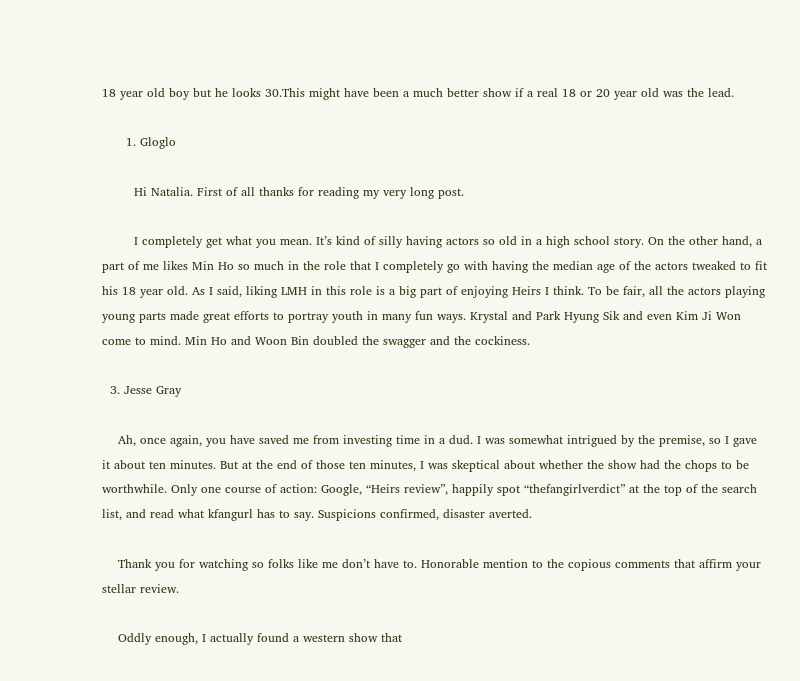18 year old boy but he looks 30.This might have been a much better show if a real 18 or 20 year old was the lead.

      1. Gloglo

        Hi Natalia. First of all thanks for reading my very long post.

        I completely get what you mean. It’s kind of silly having actors so old in a high school story. On the other hand, a part of me likes Min Ho so much in the role that I completely go with having the median age of the actors tweaked to fit his 18 year old. As I said, liking LMH in this role is a big part of enjoying Heirs I think. To be fair, all the actors playing young parts made great efforts to portray youth in many fun ways. Krystal and Park Hyung Sik and even Kim Ji Won come to mind. Min Ho and Woon Bin doubled the swagger and the cockiness.

  3. Jesse Gray

    Ah, once again, you have saved me from investing time in a dud. I was somewhat intrigued by the premise, so I gave it about ten minutes. But at the end of those ten minutes, I was skeptical about whether the show had the chops to be worthwhile. Only one course of action: Google, “Heirs review”, happily spot “thefangirlverdict” at the top of the search list, and read what kfangurl has to say. Suspicions confirmed, disaster averted.

    Thank you for watching so folks like me don’t have to. Honorable mention to the copious comments that affirm your stellar review.

    Oddly enough, I actually found a western show that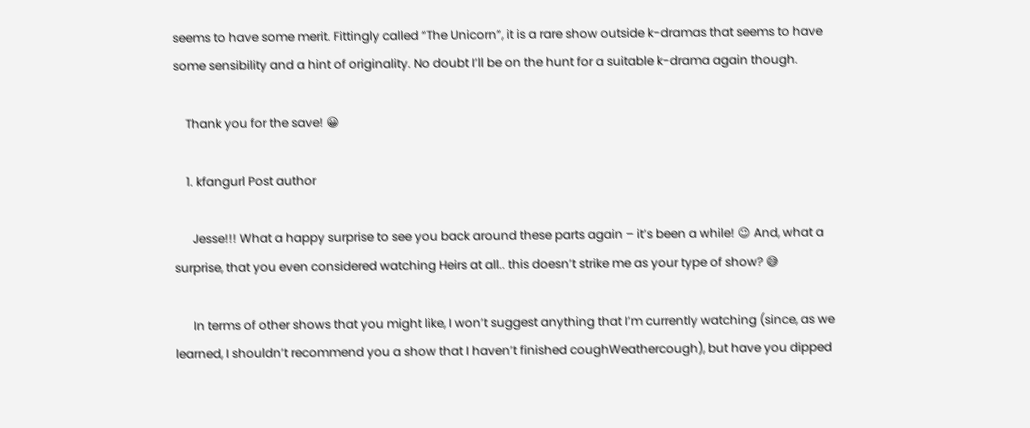seems to have some merit. Fittingly called “The Unicorn”, it is a rare show outside k-dramas that seems to have some sensibility and a hint of originality. No doubt I’ll be on the hunt for a suitable k-drama again though.

    Thank you for the save! 😀

    1. kfangurl Post author

      Jesse!!! What a happy surprise to see you back around these parts again – it’s been a while! 😉 And, what a surprise, that you even considered watching Heirs at all.. this doesn’t strike me as your type of show? 😅

      In terms of other shows that you might like, I won’t suggest anything that I’m currently watching (since, as we learned, I shouldn’t recommend you a show that I haven’t finished coughWeathercough), but have you dipped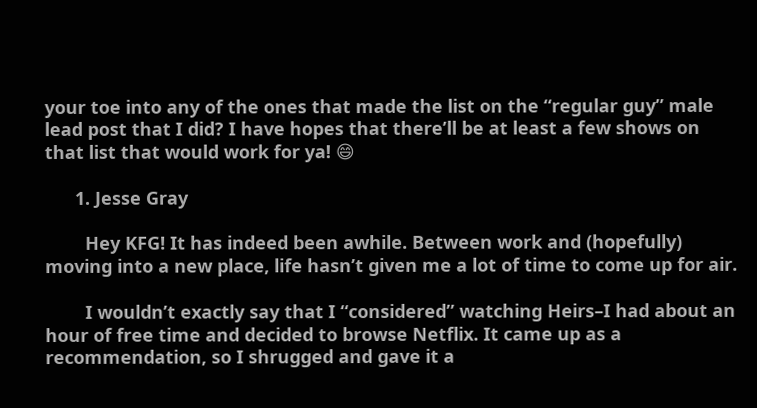your toe into any of the ones that made the list on the “regular guy” male lead post that I did? I have hopes that there’ll be at least a few shows on that list that would work for ya! 😄

      1. Jesse Gray

        Hey KFG! It has indeed been awhile. Between work and (hopefully) moving into a new place, life hasn’t given me a lot of time to come up for air.

        I wouldn’t exactly say that I “considered” watching Heirs–I had about an hour of free time and decided to browse Netflix. It came up as a recommendation, so I shrugged and gave it a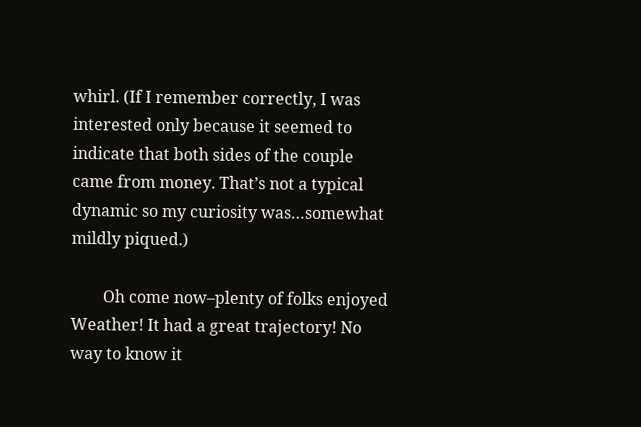whirl. (If I remember correctly, I was interested only because it seemed to indicate that both sides of the couple came from money. That’s not a typical dynamic so my curiosity was…somewhat mildly piqued.)

        Oh come now–plenty of folks enjoyed Weather! It had a great trajectory! No way to know it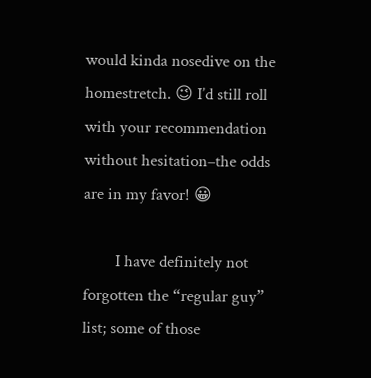would kinda nosedive on the homestretch. 😉 I’d still roll with your recommendation without hesitation–the odds are in my favor! 😀

        I have definitely not forgotten the “regular guy” list; some of those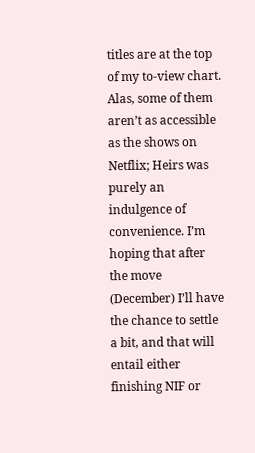titles are at the top of my to-view chart. Alas, some of them aren’t as accessible as the shows on Netflix; Heirs was purely an indulgence of convenience. I’m hoping that after the move (December) I’ll have the chance to settle a bit, and that will entail either finishing NIF or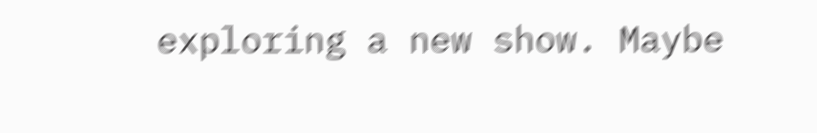exploring a new show. Maybe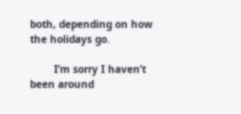both, depending on how the holidays go.

        I’m sorry I haven’t been around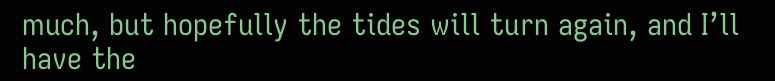much, but hopefully the tides will turn again, and I’ll have the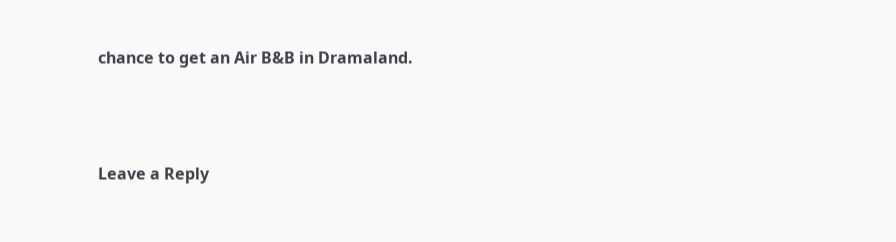chance to get an Air B&B in Dramaland.



Leave a Reply